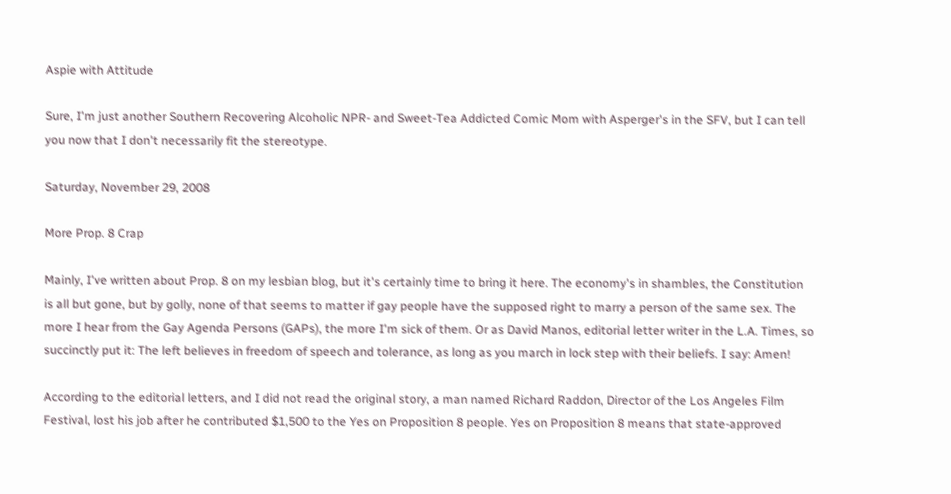Aspie with Attitude

Sure, I'm just another Southern Recovering Alcoholic NPR- and Sweet-Tea Addicted Comic Mom with Asperger's in the SFV, but I can tell you now that I don't necessarily fit the stereotype.

Saturday, November 29, 2008

More Prop. 8 Crap

Mainly, I've written about Prop. 8 on my lesbian blog, but it's certainly time to bring it here. The economy's in shambles, the Constitution is all but gone, but by golly, none of that seems to matter if gay people have the supposed right to marry a person of the same sex. The more I hear from the Gay Agenda Persons (GAPs), the more I'm sick of them. Or as David Manos, editorial letter writer in the L.A. Times, so succinctly put it: The left believes in freedom of speech and tolerance, as long as you march in lock step with their beliefs. I say: Amen!

According to the editorial letters, and I did not read the original story, a man named Richard Raddon, Director of the Los Angeles Film Festival, lost his job after he contributed $1,500 to the Yes on Proposition 8 people. Yes on Proposition 8 means that state-approved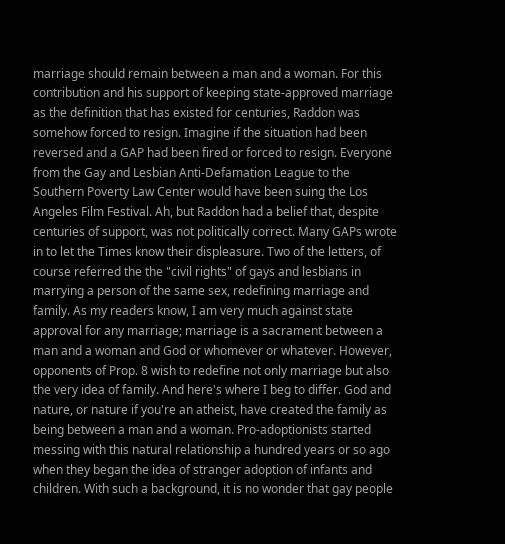marriage should remain between a man and a woman. For this contribution and his support of keeping state-approved marriage as the definition that has existed for centuries, Raddon was somehow forced to resign. Imagine if the situation had been reversed and a GAP had been fired or forced to resign. Everyone from the Gay and Lesbian Anti-Defamation League to the Southern Poverty Law Center would have been suing the Los Angeles Film Festival. Ah, but Raddon had a belief that, despite centuries of support, was not politically correct. Many GAPs wrote in to let the Times know their displeasure. Two of the letters, of course referred the the "civil rights" of gays and lesbians in marrying a person of the same sex, redefining marriage and family. As my readers know, I am very much against state approval for any marriage; marriage is a sacrament between a man and a woman and God or whomever or whatever. However, opponents of Prop. 8 wish to redefine not only marriage but also the very idea of family. And here's where I beg to differ. God and nature, or nature if you're an atheist, have created the family as being between a man and a woman. Pro-adoptionists started messing with this natural relationship a hundred years or so ago when they began the idea of stranger adoption of infants and children. With such a background, it is no wonder that gay people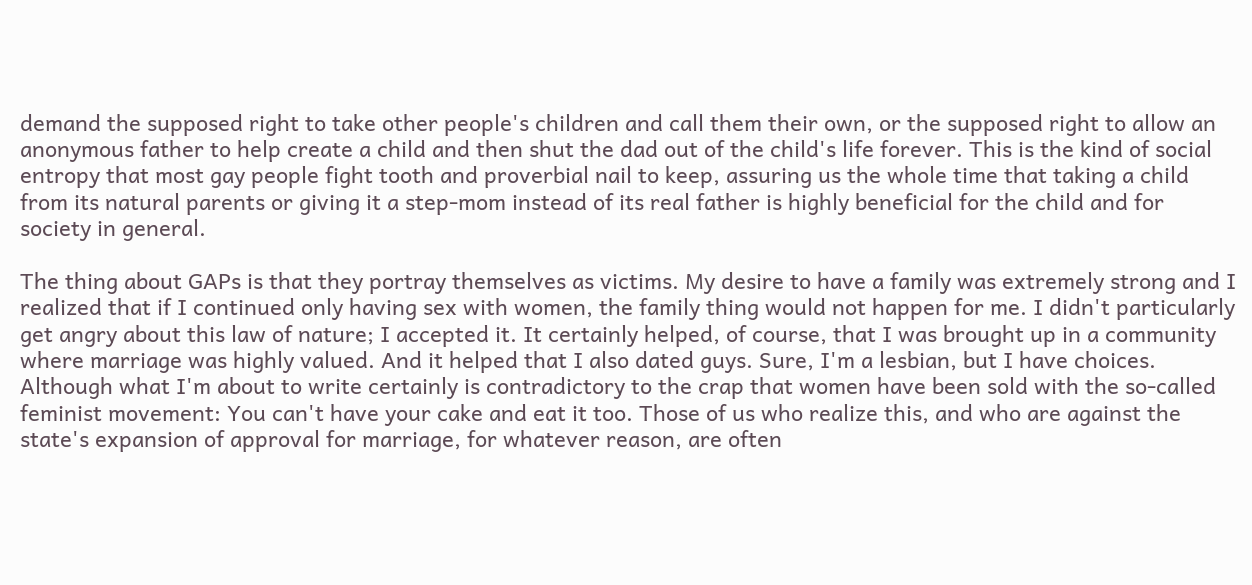demand the supposed right to take other people's children and call them their own, or the supposed right to allow an anonymous father to help create a child and then shut the dad out of the child's life forever. This is the kind of social entropy that most gay people fight tooth and proverbial nail to keep, assuring us the whole time that taking a child from its natural parents or giving it a step-mom instead of its real father is highly beneficial for the child and for society in general.

The thing about GAPs is that they portray themselves as victims. My desire to have a family was extremely strong and I realized that if I continued only having sex with women, the family thing would not happen for me. I didn't particularly get angry about this law of nature; I accepted it. It certainly helped, of course, that I was brought up in a community where marriage was highly valued. And it helped that I also dated guys. Sure, I'm a lesbian, but I have choices. Although what I'm about to write certainly is contradictory to the crap that women have been sold with the so-called feminist movement: You can't have your cake and eat it too. Those of us who realize this, and who are against the state's expansion of approval for marriage, for whatever reason, are often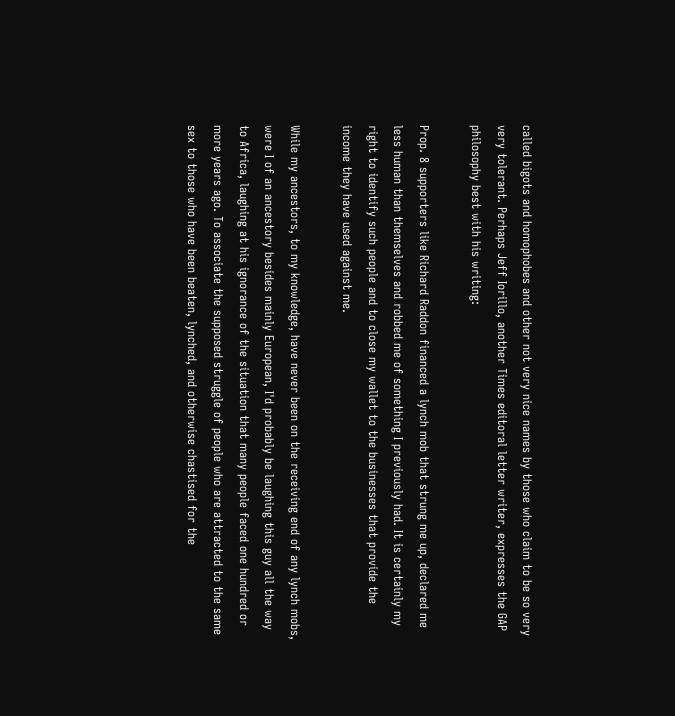called bigots and homophobes and other not very nice names by those who claim to be so very very tolerant. Perhaps Jeff Iorillo, another Times editoral letter writer, expresses the GAP philosophy best with his writing:

Prop. 8 supporters like Richard Raddon financed a lynch mob that strung me up, declared me less human than themselves and robbed me of something I previously had. It is certainly my right to identify such people and to close my wallet to the businesses that provide the income they have used against me.

While my ancestors, to my knowledge, have never been on the receiving end of any lynch mobs, were I of an ancestory besides mainly European, I'd probably be laughing this guy all the way to Africa, laughing at his ignorance of the situation that many people faced one hundred or more years ago. To associate the supposed struggle of people who are attracted to the same sex to those who have been beaten, lynched, and otherwise chastised for the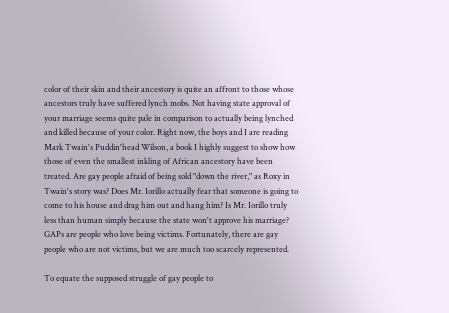color of their skin and their ancestory is quite an affront to those whose ancestors truly have suffered lynch mobs. Not having state approval of your marriage seems quite pale in comparison to actually being lynched and killed because of your color. Right now, the boys and I are reading Mark Twain's Puddin'head Wilson, a book I highly suggest to show how those of even the smallest inkling of African ancestory have been treated. Are gay people afraid of being sold "down the river," as Roxy in Twain's story was? Does Mr. Iorillo actually fear that someone is going to come to his house and drag him out and hang him? Is Mr. Iorillo truly less than human simply because the state won't approve his marriage? GAPs are people who love being victims. Fortunately, there are gay people who are not victims, but we are much too scarcely represented.

To equate the supposed struggle of gay people to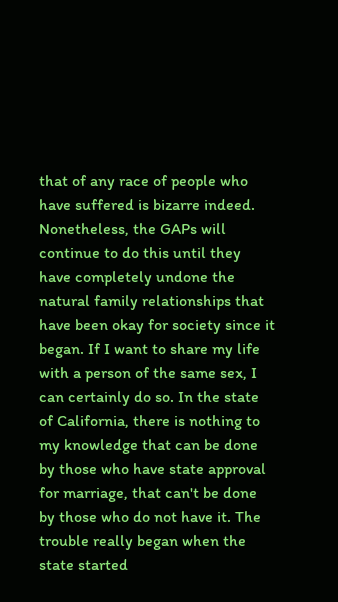that of any race of people who have suffered is bizarre indeed. Nonetheless, the GAPs will continue to do this until they have completely undone the natural family relationships that have been okay for society since it began. If I want to share my life with a person of the same sex, I can certainly do so. In the state of California, there is nothing to my knowledge that can be done by those who have state approval for marriage, that can't be done by those who do not have it. The trouble really began when the state started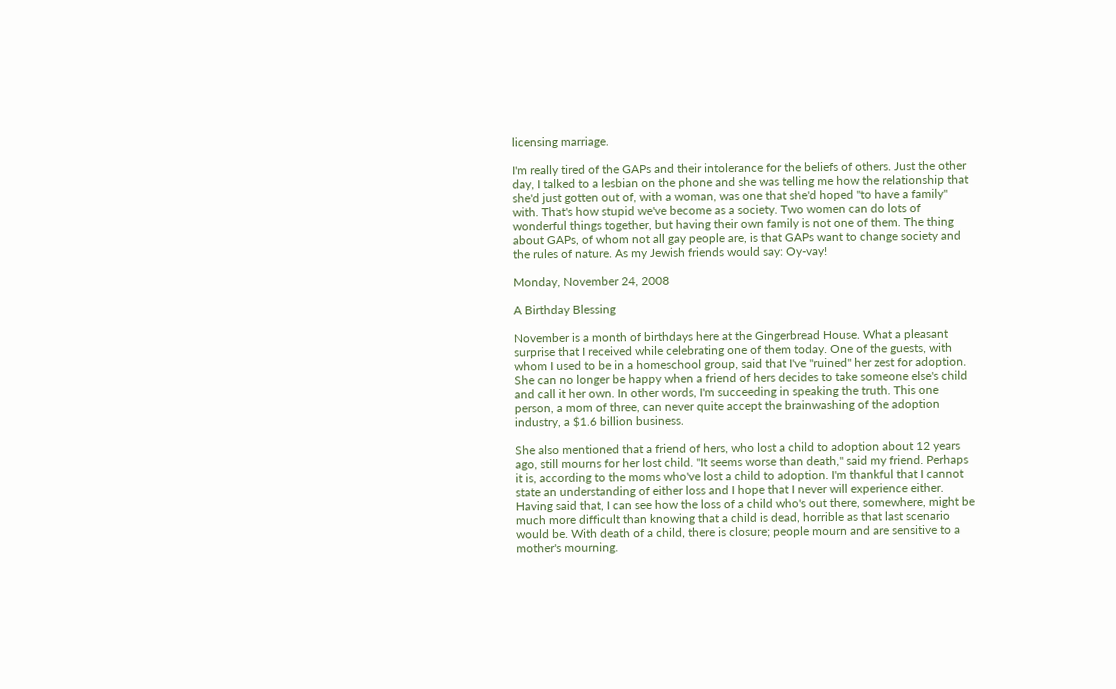licensing marriage.

I'm really tired of the GAPs and their intolerance for the beliefs of others. Just the other day, I talked to a lesbian on the phone and she was telling me how the relationship that she'd just gotten out of, with a woman, was one that she'd hoped "to have a family" with. That's how stupid we've become as a society. Two women can do lots of wonderful things together, but having their own family is not one of them. The thing about GAPs, of whom not all gay people are, is that GAPs want to change society and the rules of nature. As my Jewish friends would say: Oy-vay!

Monday, November 24, 2008

A Birthday Blessing

November is a month of birthdays here at the Gingerbread House. What a pleasant surprise that I received while celebrating one of them today. One of the guests, with whom I used to be in a homeschool group, said that I've "ruined" her zest for adoption. She can no longer be happy when a friend of hers decides to take someone else's child and call it her own. In other words, I'm succeeding in speaking the truth. This one person, a mom of three, can never quite accept the brainwashing of the adoption industry, a $1.6 billion business.

She also mentioned that a friend of hers, who lost a child to adoption about 12 years ago, still mourns for her lost child. "It seems worse than death," said my friend. Perhaps it is, according to the moms who've lost a child to adoption. I'm thankful that I cannot state an understanding of either loss and I hope that I never will experience either. Having said that, I can see how the loss of a child who's out there, somewhere, might be much more difficult than knowing that a child is dead, horrible as that last scenario would be. With death of a child, there is closure; people mourn and are sensitive to a mother's mourning.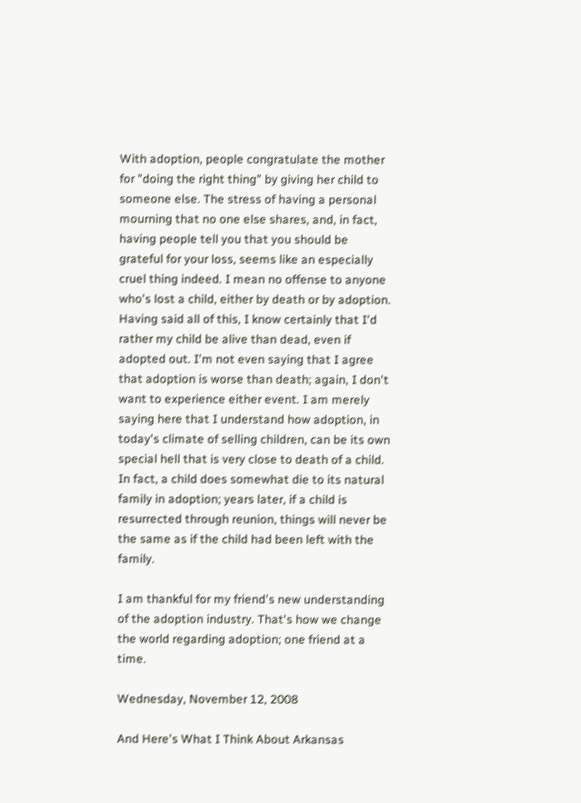With adoption, people congratulate the mother for "doing the right thing" by giving her child to someone else. The stress of having a personal mourning that no one else shares, and, in fact, having people tell you that you should be grateful for your loss, seems like an especially cruel thing indeed. I mean no offense to anyone who's lost a child, either by death or by adoption. Having said all of this, I know certainly that I'd rather my child be alive than dead, even if adopted out. I'm not even saying that I agree that adoption is worse than death; again, I don't want to experience either event. I am merely saying here that I understand how adoption, in today's climate of selling children, can be its own special hell that is very close to death of a child. In fact, a child does somewhat die to its natural family in adoption; years later, if a child is resurrected through reunion, things will never be the same as if the child had been left with the family.

I am thankful for my friend's new understanding of the adoption industry. That's how we change the world regarding adoption; one friend at a time.

Wednesday, November 12, 2008

And Here's What I Think About Arkansas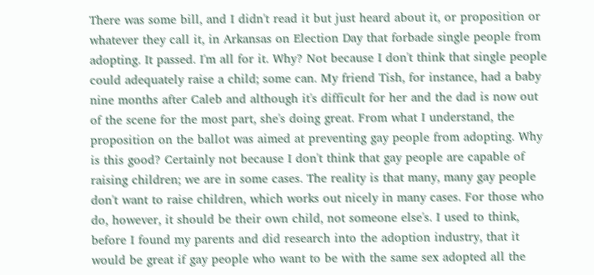There was some bill, and I didn't read it but just heard about it, or proposition or whatever they call it, in Arkansas on Election Day that forbade single people from adopting. It passed. I'm all for it. Why? Not because I don't think that single people could adequately raise a child; some can. My friend Tish, for instance, had a baby nine months after Caleb and although it's difficult for her and the dad is now out of the scene for the most part, she's doing great. From what I understand, the proposition on the ballot was aimed at preventing gay people from adopting. Why is this good? Certainly not because I don't think that gay people are capable of raising children; we are in some cases. The reality is that many, many gay people don't want to raise children, which works out nicely in many cases. For those who do, however, it should be their own child, not someone else's. I used to think, before I found my parents and did research into the adoption industry, that it would be great if gay people who want to be with the same sex adopted all the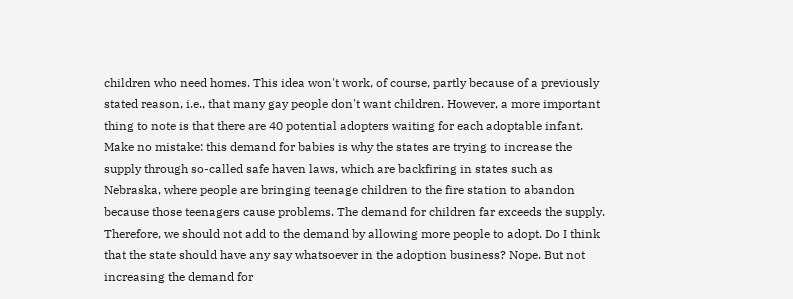children who need homes. This idea won't work, of course, partly because of a previously stated reason, i.e., that many gay people don't want children. However, a more important thing to note is that there are 40 potential adopters waiting for each adoptable infant. Make no mistake: this demand for babies is why the states are trying to increase the supply through so-called safe haven laws, which are backfiring in states such as Nebraska, where people are bringing teenage children to the fire station to abandon because those teenagers cause problems. The demand for children far exceeds the supply. Therefore, we should not add to the demand by allowing more people to adopt. Do I think that the state should have any say whatsoever in the adoption business? Nope. But not increasing the demand for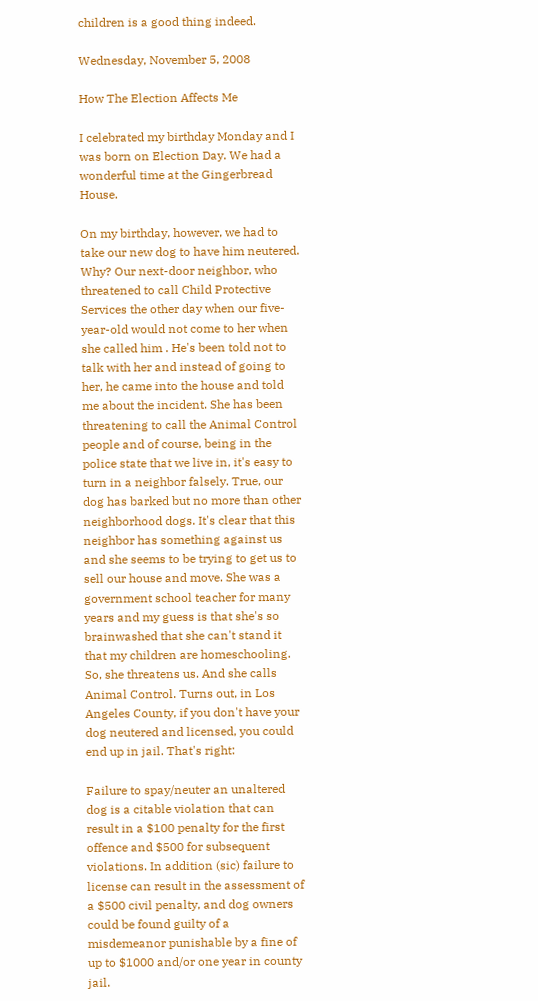children is a good thing indeed.

Wednesday, November 5, 2008

How The Election Affects Me

I celebrated my birthday Monday and I was born on Election Day. We had a wonderful time at the Gingerbread House.

On my birthday, however, we had to take our new dog to have him neutered. Why? Our next-door neighbor, who threatened to call Child Protective Services the other day when our five-year-old would not come to her when she called him . He's been told not to talk with her and instead of going to her, he came into the house and told me about the incident. She has been threatening to call the Animal Control people and of course, being in the police state that we live in, it's easy to turn in a neighbor falsely. True, our dog has barked but no more than other neighborhood dogs. It's clear that this neighbor has something against us and she seems to be trying to get us to sell our house and move. She was a government school teacher for many years and my guess is that she's so brainwashed that she can't stand it that my children are homeschooling. So, she threatens us. And she calls Animal Control. Turns out, in Los Angeles County, if you don't have your dog neutered and licensed, you could end up in jail. That's right:

Failure to spay/neuter an unaltered dog is a citable violation that can result in a $100 penalty for the first offence and $500 for subsequent violations. In addition (sic) failure to license can result in the assessment of a $500 civil penalty, and dog owners could be found guilty of a misdemeanor punishable by a fine of up to $1000 and/or one year in county jail.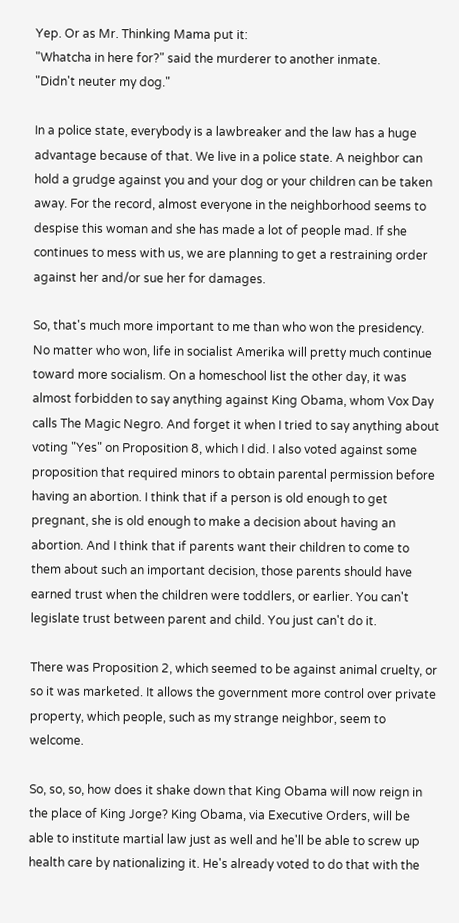Yep. Or as Mr. Thinking Mama put it:
"Whatcha in here for?" said the murderer to another inmate.
"Didn't neuter my dog."

In a police state, everybody is a lawbreaker and the law has a huge advantage because of that. We live in a police state. A neighbor can hold a grudge against you and your dog or your children can be taken away. For the record, almost everyone in the neighborhood seems to despise this woman and she has made a lot of people mad. If she continues to mess with us, we are planning to get a restraining order against her and/or sue her for damages.

So, that's much more important to me than who won the presidency. No matter who won, life in socialist Amerika will pretty much continue toward more socialism. On a homeschool list the other day, it was almost forbidden to say anything against King Obama, whom Vox Day calls The Magic Negro. And forget it when I tried to say anything about voting "Yes" on Proposition 8, which I did. I also voted against some proposition that required minors to obtain parental permission before having an abortion. I think that if a person is old enough to get pregnant, she is old enough to make a decision about having an abortion. And I think that if parents want their children to come to them about such an important decision, those parents should have earned trust when the children were toddlers, or earlier. You can't legislate trust between parent and child. You just can't do it.

There was Proposition 2, which seemed to be against animal cruelty, or so it was marketed. It allows the government more control over private property, which people, such as my strange neighbor, seem to welcome.

So, so, so, how does it shake down that King Obama will now reign in the place of King Jorge? King Obama, via Executive Orders, will be able to institute martial law just as well and he'll be able to screw up health care by nationalizing it. He's already voted to do that with the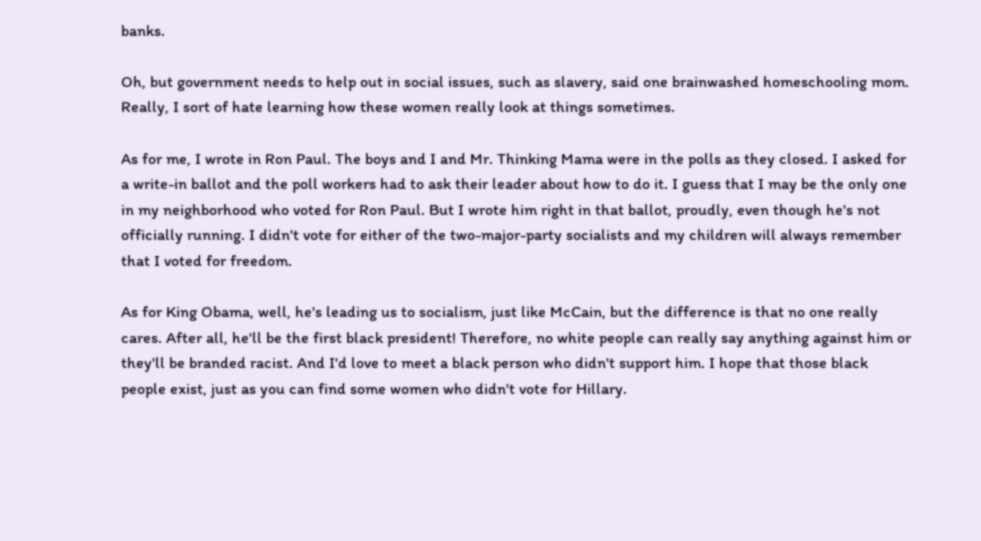banks.

Oh, but government needs to help out in social issues, such as slavery, said one brainwashed homeschooling mom. Really, I sort of hate learning how these women really look at things sometimes.

As for me, I wrote in Ron Paul. The boys and I and Mr. Thinking Mama were in the polls as they closed. I asked for a write-in ballot and the poll workers had to ask their leader about how to do it. I guess that I may be the only one in my neighborhood who voted for Ron Paul. But I wrote him right in that ballot, proudly, even though he's not officially running. I didn't vote for either of the two-major-party socialists and my children will always remember that I voted for freedom.

As for King Obama, well, he's leading us to socialism, just like McCain, but the difference is that no one really cares. After all, he'll be the first black president! Therefore, no white people can really say anything against him or they'll be branded racist. And I'd love to meet a black person who didn't support him. I hope that those black people exist, just as you can find some women who didn't vote for Hillary.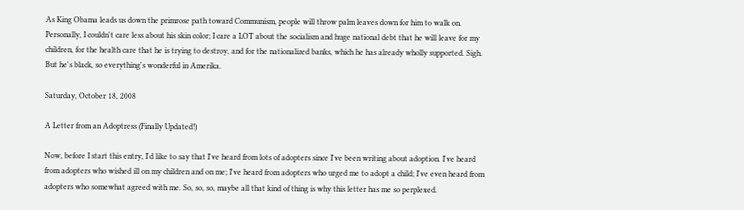As King Obama leads us down the primrose path toward Communism, people will throw palm leaves down for him to walk on. Personally, I couldn't care less about his skin color; I care a LOT about the socialism and huge national debt that he will leave for my children, for the health care that he is trying to destroy, and for the nationalized banks, which he has already wholly supported. Sigh. But he's black, so everything's wonderful in Amerika.

Saturday, October 18, 2008

A Letter from an Adoptress (Finally Updated!)

Now, before I start this entry, I'd like to say that I've heard from lots of adopters since I've been writing about adoption. I've heard from adopters who wished ill on my children and on me; I've heard from adopters who urged me to adopt a child; I've even heard from adopters who somewhat agreed with me. So, so, so, maybe all that kind of thing is why this letter has me so perplexed.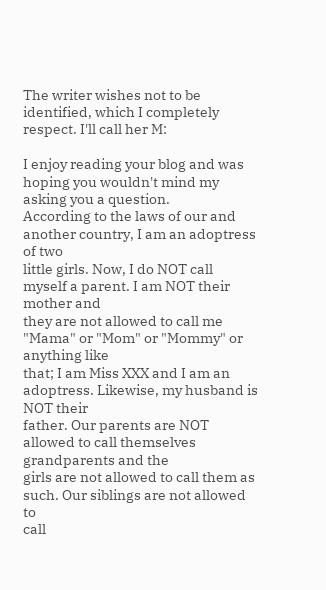The writer wishes not to be identified, which I completely respect. I'll call her M:

I enjoy reading your blog and was hoping you wouldn't mind my asking you a question.
According to the laws of our and another country, I am an adoptress of two
little girls. Now, I do NOT call myself a parent. I am NOT their mother and
they are not allowed to call me "Mama" or "Mom" or "Mommy" or anything like
that; I am Miss XXX and I am an adoptress. Likewise, my husband is NOT their
father. Our parents are NOT allowed to call themselves grandparents and the
girls are not allowed to call them as such. Our siblings are not allowed to
call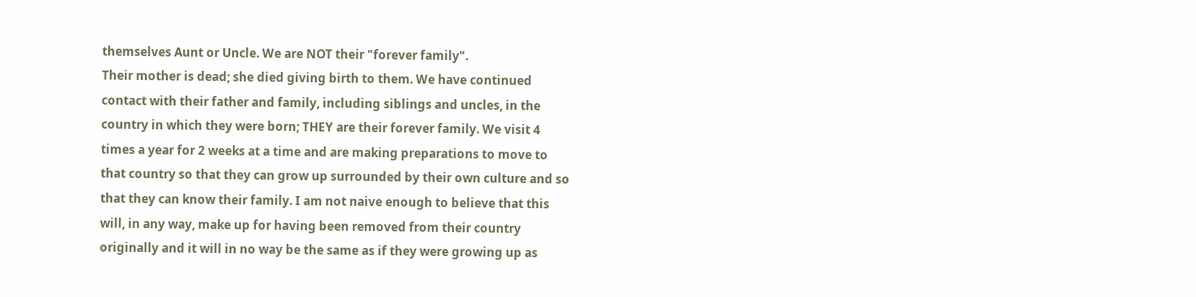themselves Aunt or Uncle. We are NOT their "forever family".
Their mother is dead; she died giving birth to them. We have continued
contact with their father and family, including siblings and uncles, in the
country in which they were born; THEY are their forever family. We visit 4
times a year for 2 weeks at a time and are making preparations to move to
that country so that they can grow up surrounded by their own culture and so
that they can know their family. I am not naive enough to believe that this
will, in any way, make up for having been removed from their country
originally and it will in no way be the same as if they were growing up as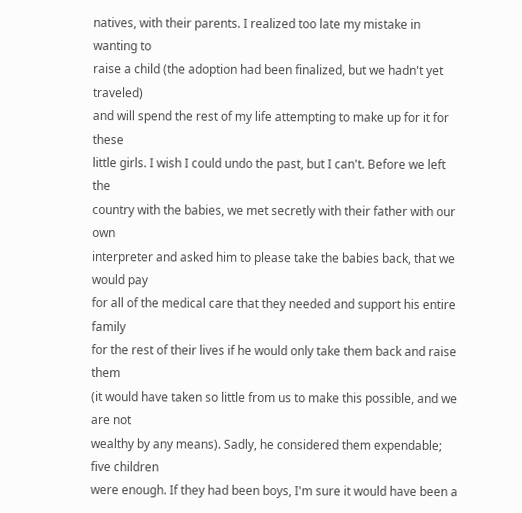natives, with their parents. I realized too late my mistake in wanting to
raise a child (the adoption had been finalized, but we hadn't yet traveled)
and will spend the rest of my life attempting to make up for it for these
little girls. I wish I could undo the past, but I can't. Before we left the
country with the babies, we met secretly with their father with our own
interpreter and asked him to please take the babies back, that we would pay
for all of the medical care that they needed and support his entire family
for the rest of their lives if he would only take them back and raise them
(it would have taken so little from us to make this possible, and we are not
wealthy by any means). Sadly, he considered them expendable; five children
were enough. If they had been boys, I'm sure it would have been a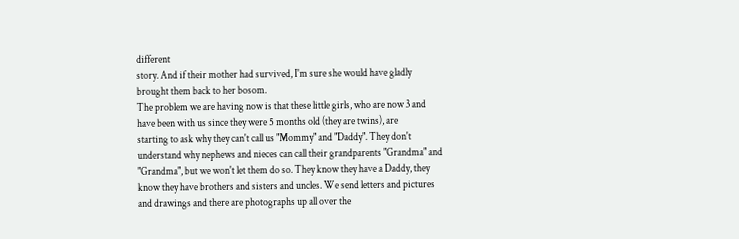different
story. And if their mother had survived, I'm sure she would have gladly
brought them back to her bosom.
The problem we are having now is that these little girls, who are now 3 and
have been with us since they were 5 months old (they are twins), are
starting to ask why they can't call us "Mommy" and "Daddy". They don't
understand why nephews and nieces can call their grandparents "Grandma" and
"Grandma", but we won't let them do so. They know they have a Daddy, they
know they have brothers and sisters and uncles. We send letters and pictures
and drawings and there are photographs up all over the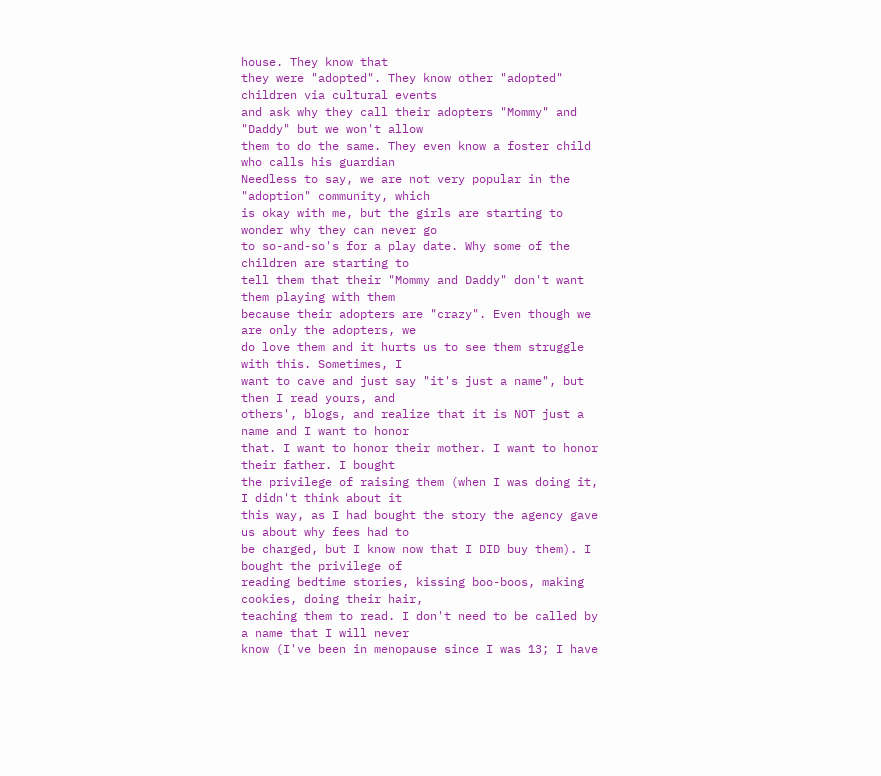house. They know that
they were "adopted". They know other "adopted" children via cultural events
and ask why they call their adopters "Mommy" and "Daddy" but we won't allow
them to do the same. They even know a foster child who calls his guardian
Needless to say, we are not very popular in the "adoption" community, which
is okay with me, but the girls are starting to wonder why they can never go
to so-and-so's for a play date. Why some of the children are starting to
tell them that their "Mommy and Daddy" don't want them playing with them
because their adopters are "crazy". Even though we are only the adopters, we
do love them and it hurts us to see them struggle with this. Sometimes, I
want to cave and just say "it's just a name", but then I read yours, and
others', blogs, and realize that it is NOT just a name and I want to honor
that. I want to honor their mother. I want to honor their father. I bought
the privilege of raising them (when I was doing it, I didn't think about it
this way, as I had bought the story the agency gave us about why fees had to
be charged, but I know now that I DID buy them). I bought the privilege of
reading bedtime stories, kissing boo-boos, making cookies, doing their hair,
teaching them to read. I don't need to be called by a name that I will never
know (I've been in menopause since I was 13; I have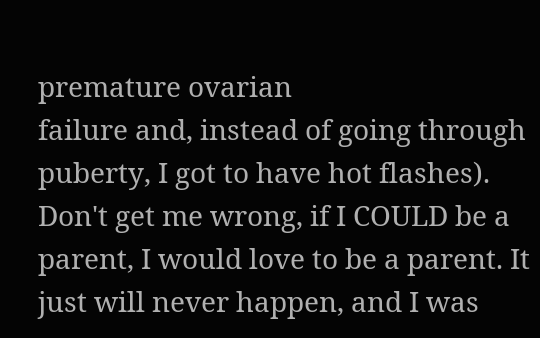premature ovarian
failure and, instead of going through puberty, I got to have hot flashes).
Don't get me wrong, if I COULD be a parent, I would love to be a parent. It
just will never happen, and I was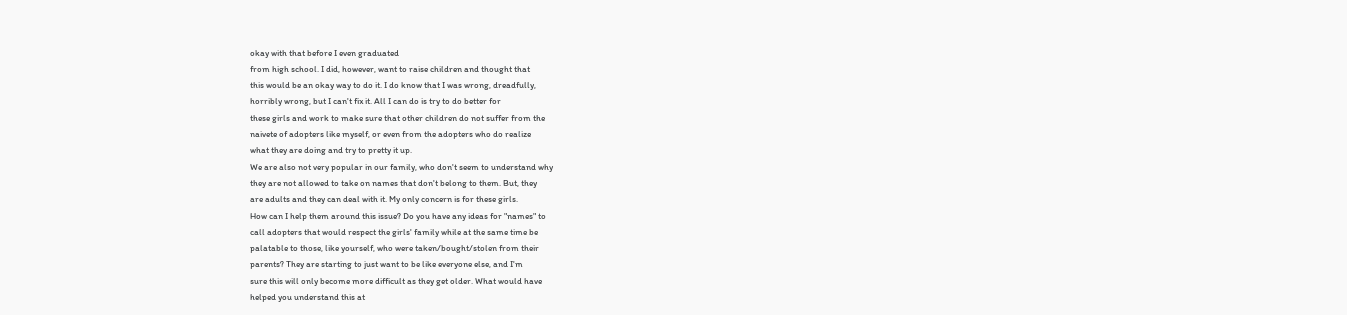okay with that before I even graduated
from high school. I did, however, want to raise children and thought that
this would be an okay way to do it. I do know that I was wrong, dreadfully,
horribly wrong, but I can't fix it. All I can do is try to do better for
these girls and work to make sure that other children do not suffer from the
naivete of adopters like myself, or even from the adopters who do realize
what they are doing and try to pretty it up.
We are also not very popular in our family, who don't seem to understand why
they are not allowed to take on names that don't belong to them. But, they
are adults and they can deal with it. My only concern is for these girls.
How can I help them around this issue? Do you have any ideas for "names" to
call adopters that would respect the girls' family while at the same time be
palatable to those, like yourself, who were taken/bought/stolen from their
parents? They are starting to just want to be like everyone else, and I'm
sure this will only become more difficult as they get older. What would have
helped you understand this at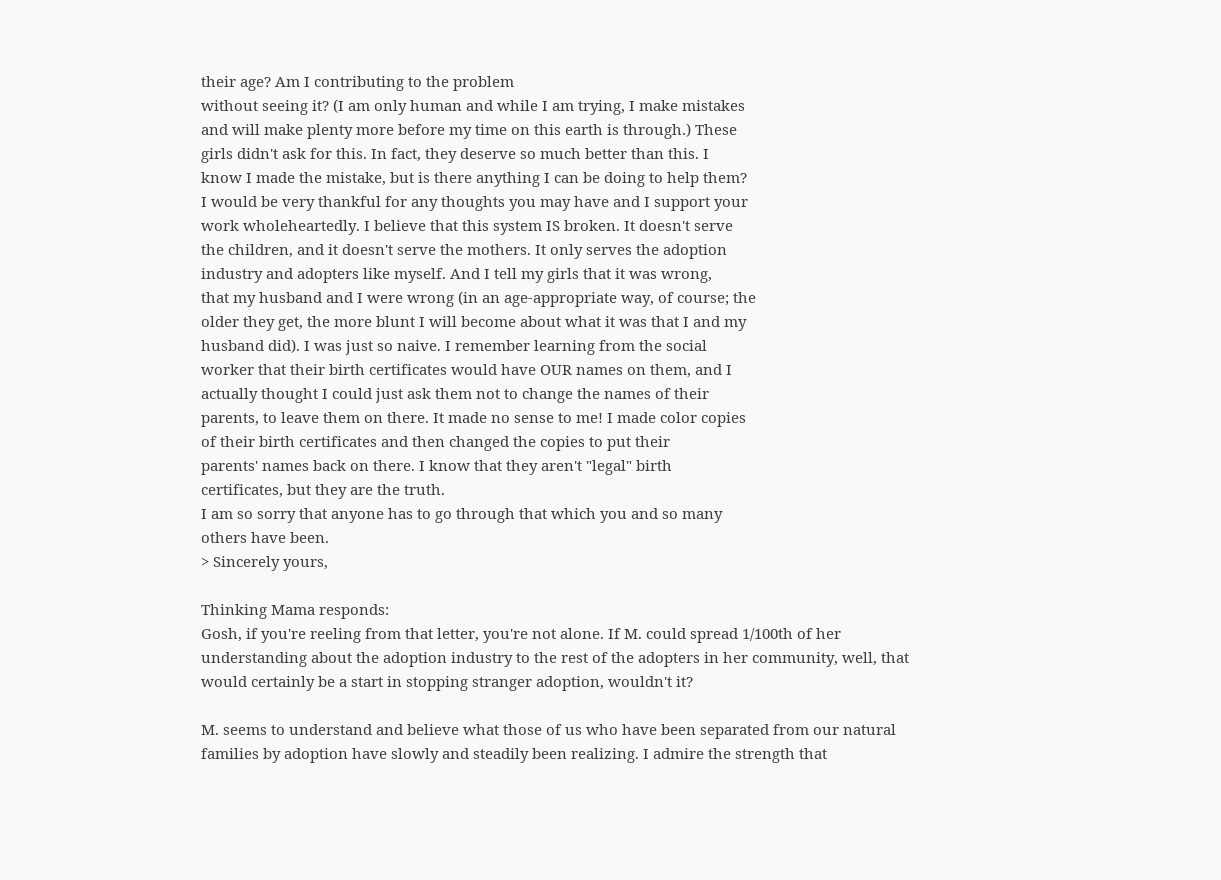their age? Am I contributing to the problem
without seeing it? (I am only human and while I am trying, I make mistakes
and will make plenty more before my time on this earth is through.) These
girls didn't ask for this. In fact, they deserve so much better than this. I
know I made the mistake, but is there anything I can be doing to help them?
I would be very thankful for any thoughts you may have and I support your
work wholeheartedly. I believe that this system IS broken. It doesn't serve
the children, and it doesn't serve the mothers. It only serves the adoption
industry and adopters like myself. And I tell my girls that it was wrong,
that my husband and I were wrong (in an age-appropriate way, of course; the
older they get, the more blunt I will become about what it was that I and my
husband did). I was just so naive. I remember learning from the social
worker that their birth certificates would have OUR names on them, and I
actually thought I could just ask them not to change the names of their
parents, to leave them on there. It made no sense to me! I made color copies
of their birth certificates and then changed the copies to put their
parents' names back on there. I know that they aren't "legal" birth
certificates, but they are the truth.
I am so sorry that anyone has to go through that which you and so many
others have been.
> Sincerely yours,

Thinking Mama responds:
Gosh, if you're reeling from that letter, you're not alone. If M. could spread 1/100th of her understanding about the adoption industry to the rest of the adopters in her community, well, that would certainly be a start in stopping stranger adoption, wouldn't it?

M. seems to understand and believe what those of us who have been separated from our natural families by adoption have slowly and steadily been realizing. I admire the strength that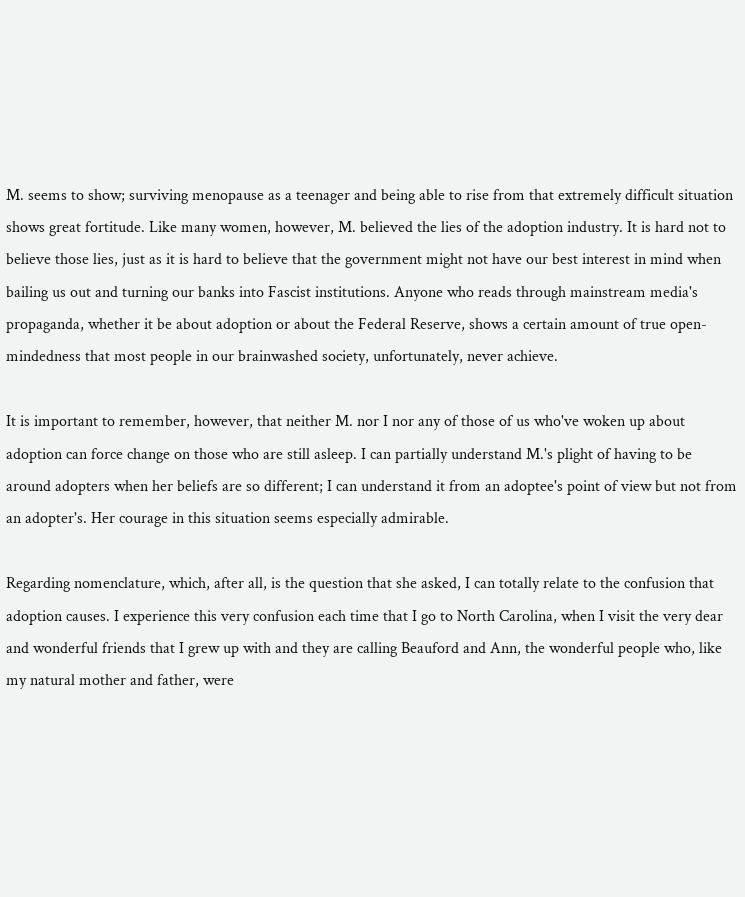M. seems to show; surviving menopause as a teenager and being able to rise from that extremely difficult situation shows great fortitude. Like many women, however, M. believed the lies of the adoption industry. It is hard not to believe those lies, just as it is hard to believe that the government might not have our best interest in mind when bailing us out and turning our banks into Fascist institutions. Anyone who reads through mainstream media's propaganda, whether it be about adoption or about the Federal Reserve, shows a certain amount of true open-mindedness that most people in our brainwashed society, unfortunately, never achieve.

It is important to remember, however, that neither M. nor I nor any of those of us who've woken up about adoption can force change on those who are still asleep. I can partially understand M.'s plight of having to be around adopters when her beliefs are so different; I can understand it from an adoptee's point of view but not from an adopter's. Her courage in this situation seems especially admirable.

Regarding nomenclature, which, after all, is the question that she asked, I can totally relate to the confusion that adoption causes. I experience this very confusion each time that I go to North Carolina, when I visit the very dear and wonderful friends that I grew up with and they are calling Beauford and Ann, the wonderful people who, like my natural mother and father, were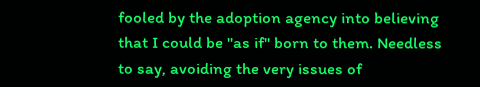fooled by the adoption agency into believing that I could be "as if" born to them. Needless to say, avoiding the very issues of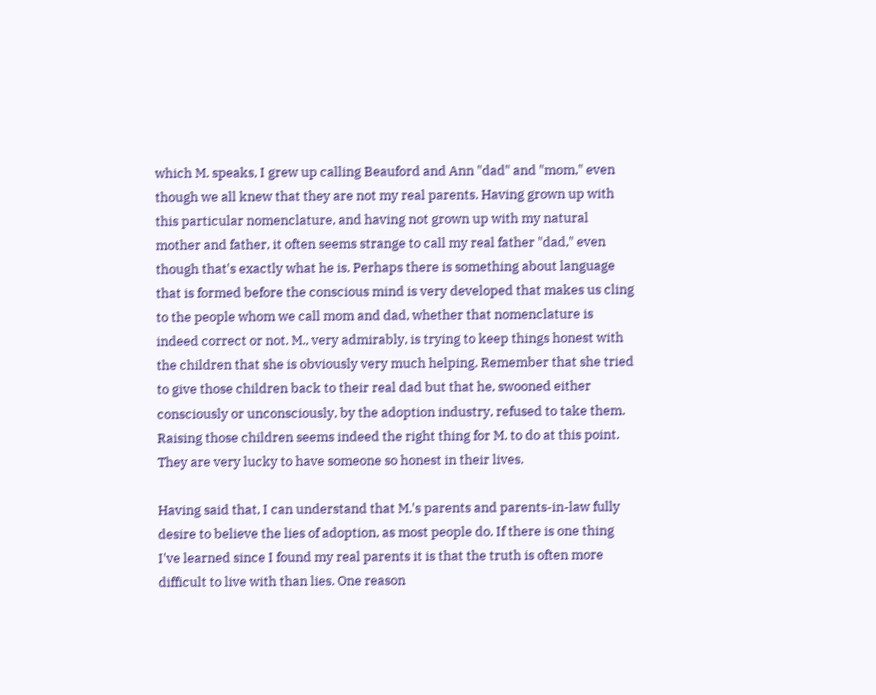which M. speaks, I grew up calling Beauford and Ann "dad" and "mom," even though we all knew that they are not my real parents. Having grown up with this particular nomenclature, and having not grown up with my natural mother and father, it often seems strange to call my real father "dad," even though that's exactly what he is. Perhaps there is something about language that is formed before the conscious mind is very developed that makes us cling to the people whom we call mom and dad, whether that nomenclature is indeed correct or not. M., very admirably, is trying to keep things honest with the children that she is obviously very much helping. Remember that she tried to give those children back to their real dad but that he, swooned either consciously or unconsciously, by the adoption industry, refused to take them. Raising those children seems indeed the right thing for M. to do at this point. They are very lucky to have someone so honest in their lives.

Having said that, I can understand that M.'s parents and parents-in-law fully desire to believe the lies of adoption, as most people do. If there is one thing I've learned since I found my real parents it is that the truth is often more difficult to live with than lies. One reason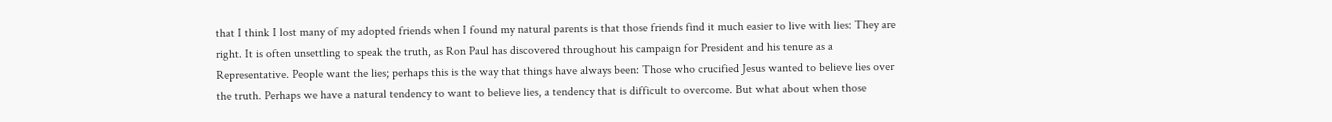that I think I lost many of my adopted friends when I found my natural parents is that those friends find it much easier to live with lies: They are right. It is often unsettling to speak the truth, as Ron Paul has discovered throughout his campaign for President and his tenure as a Representative. People want the lies; perhaps this is the way that things have always been: Those who crucified Jesus wanted to believe lies over the truth. Perhaps we have a natural tendency to want to believe lies, a tendency that is difficult to overcome. But what about when those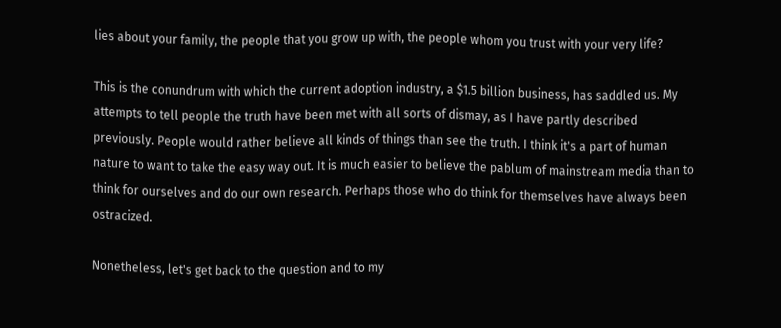lies about your family, the people that you grow up with, the people whom you trust with your very life?

This is the conundrum with which the current adoption industry, a $1.5 billion business, has saddled us. My attempts to tell people the truth have been met with all sorts of dismay, as I have partly described previously. People would rather believe all kinds of things than see the truth. I think it's a part of human nature to want to take the easy way out. It is much easier to believe the pablum of mainstream media than to think for ourselves and do our own research. Perhaps those who do think for themselves have always been ostracized.

Nonetheless, let's get back to the question and to my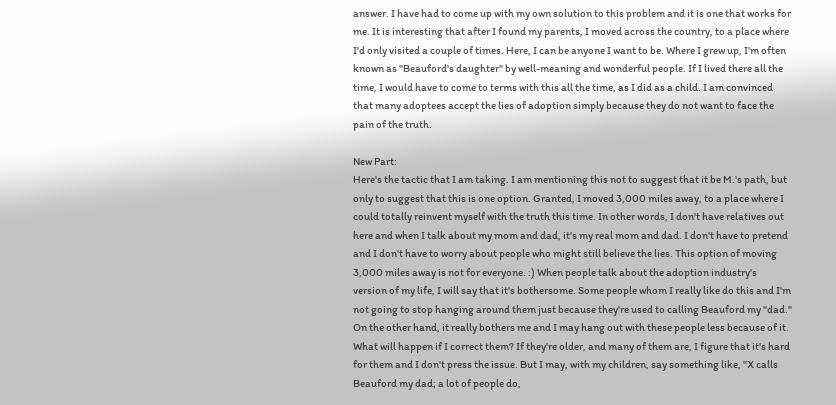answer. I have had to come up with my own solution to this problem and it is one that works for me. It is interesting that after I found my parents, I moved across the country, to a place where I'd only visited a couple of times. Here, I can be anyone I want to be. Where I grew up, I'm often known as "Beauford's daughter" by well-meaning and wonderful people. If I lived there all the time, I would have to come to terms with this all the time, as I did as a child. I am convinced that many adoptees accept the lies of adoption simply because they do not want to face the pain of the truth.

New Part:
Here's the tactic that I am taking. I am mentioning this not to suggest that it be M.'s path, but only to suggest that this is one option. Granted, I moved 3,000 miles away, to a place where I could totally reinvent myself with the truth this time. In other words, I don't have relatives out here and when I talk about my mom and dad, it's my real mom and dad. I don't have to pretend and I don't have to worry about people who might still believe the lies. This option of moving 3,000 miles away is not for everyone. :) When people talk about the adoption industry's version of my life, I will say that it's bothersome. Some people whom I really like do this and I'm not going to stop hanging around them just because they're used to calling Beauford my "dad." On the other hand, it really bothers me and I may hang out with these people less because of it. What will happen if I correct them? If they're older, and many of them are, I figure that it's hard for them and I don't press the issue. But I may, with my children, say something like, "X calls Beauford my dad; a lot of people do,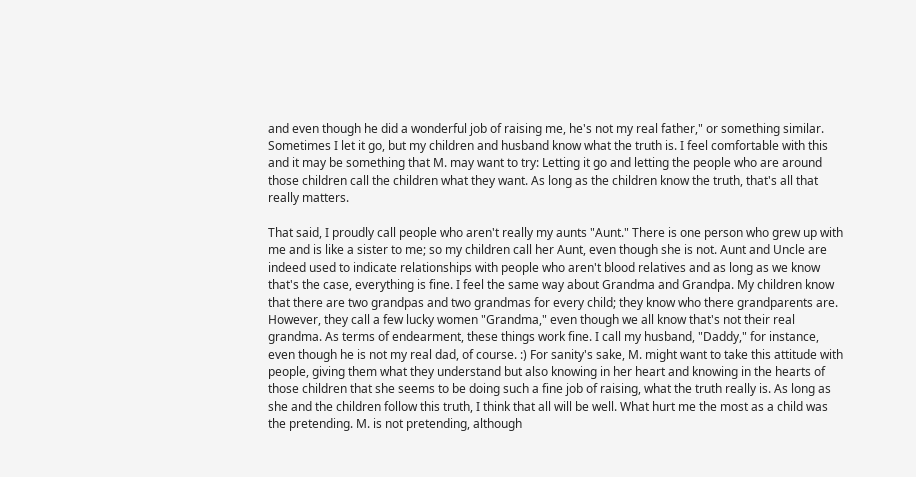and even though he did a wonderful job of raising me, he's not my real father," or something similar. Sometimes I let it go, but my children and husband know what the truth is. I feel comfortable with this and it may be something that M. may want to try: Letting it go and letting the people who are around those children call the children what they want. As long as the children know the truth, that's all that really matters.

That said, I proudly call people who aren't really my aunts "Aunt." There is one person who grew up with me and is like a sister to me; so my children call her Aunt, even though she is not. Aunt and Uncle are indeed used to indicate relationships with people who aren't blood relatives and as long as we know that's the case, everything is fine. I feel the same way about Grandma and Grandpa. My children know that there are two grandpas and two grandmas for every child; they know who there grandparents are. However, they call a few lucky women "Grandma," even though we all know that's not their real grandma. As terms of endearment, these things work fine. I call my husband, "Daddy," for instance, even though he is not my real dad, of course. :) For sanity's sake, M. might want to take this attitude with people, giving them what they understand but also knowing in her heart and knowing in the hearts of those children that she seems to be doing such a fine job of raising, what the truth really is. As long as she and the children follow this truth, I think that all will be well. What hurt me the most as a child was the pretending. M. is not pretending, although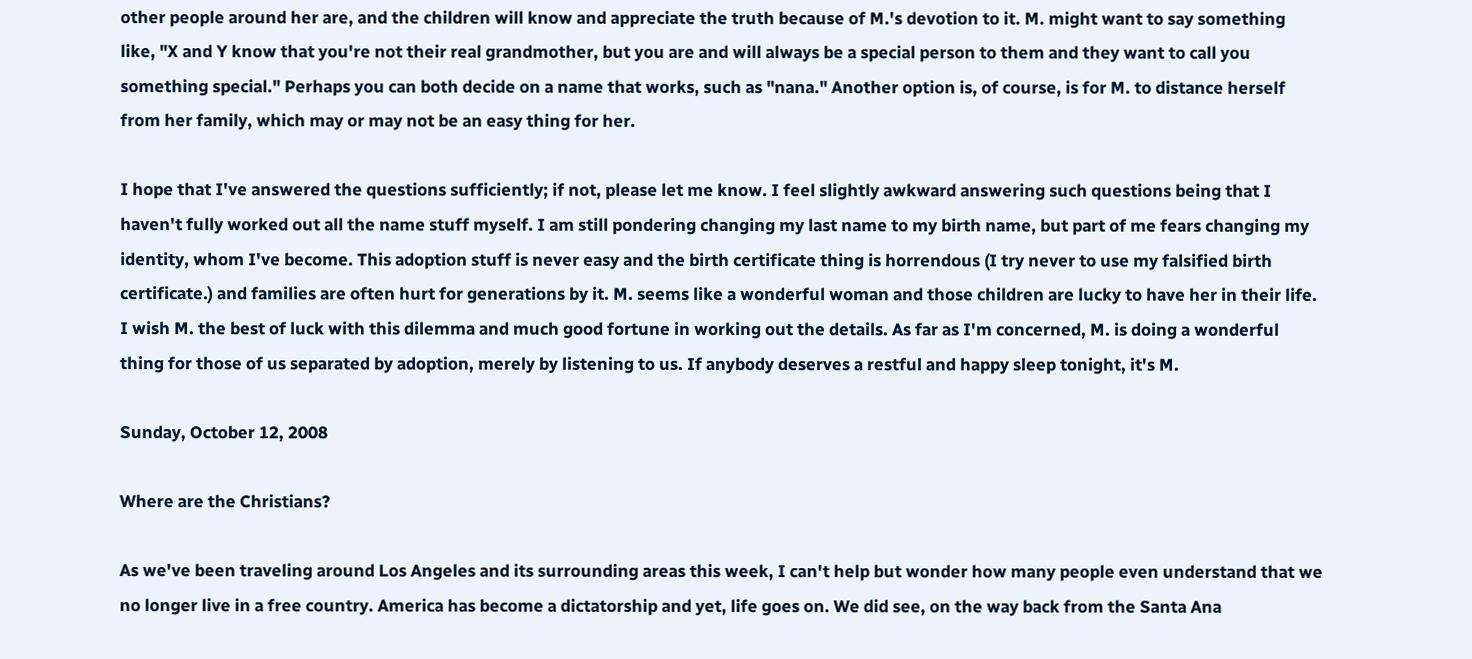other people around her are, and the children will know and appreciate the truth because of M.'s devotion to it. M. might want to say something like, "X and Y know that you're not their real grandmother, but you are and will always be a special person to them and they want to call you something special." Perhaps you can both decide on a name that works, such as "nana." Another option is, of course, is for M. to distance herself from her family, which may or may not be an easy thing for her.

I hope that I've answered the questions sufficiently; if not, please let me know. I feel slightly awkward answering such questions being that I haven't fully worked out all the name stuff myself. I am still pondering changing my last name to my birth name, but part of me fears changing my identity, whom I've become. This adoption stuff is never easy and the birth certificate thing is horrendous (I try never to use my falsified birth certificate.) and families are often hurt for generations by it. M. seems like a wonderful woman and those children are lucky to have her in their life. I wish M. the best of luck with this dilemma and much good fortune in working out the details. As far as I'm concerned, M. is doing a wonderful thing for those of us separated by adoption, merely by listening to us. If anybody deserves a restful and happy sleep tonight, it's M.

Sunday, October 12, 2008

Where are the Christians?

As we've been traveling around Los Angeles and its surrounding areas this week, I can't help but wonder how many people even understand that we no longer live in a free country. America has become a dictatorship and yet, life goes on. We did see, on the way back from the Santa Ana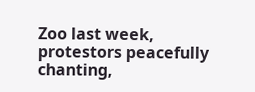Zoo last week, protestors peacefully chanting,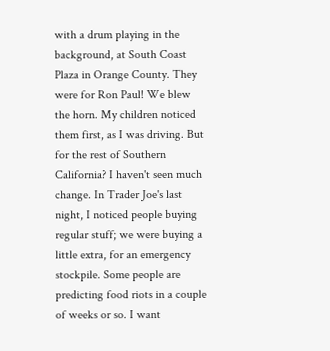with a drum playing in the background, at South Coast Plaza in Orange County. They were for Ron Paul! We blew the horn. My children noticed them first, as I was driving. But for the rest of Southern California? I haven't seen much change. In Trader Joe's last night, I noticed people buying regular stuff; we were buying a little extra, for an emergency stockpile. Some people are predicting food riots in a couple of weeks or so. I want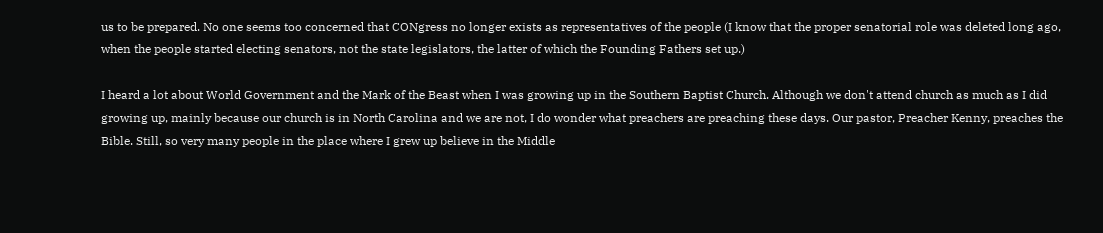us to be prepared. No one seems too concerned that CONgress no longer exists as representatives of the people (I know that the proper senatorial role was deleted long ago, when the people started electing senators, not the state legislators, the latter of which the Founding Fathers set up.)

I heard a lot about World Government and the Mark of the Beast when I was growing up in the Southern Baptist Church. Although we don't attend church as much as I did growing up, mainly because our church is in North Carolina and we are not, I do wonder what preachers are preaching these days. Our pastor, Preacher Kenny, preaches the Bible. Still, so very many people in the place where I grew up believe in the Middle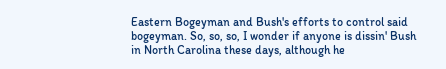Eastern Bogeyman and Bush's efforts to control said bogeyman. So, so, so, I wonder if anyone is dissin' Bush in North Carolina these days, although he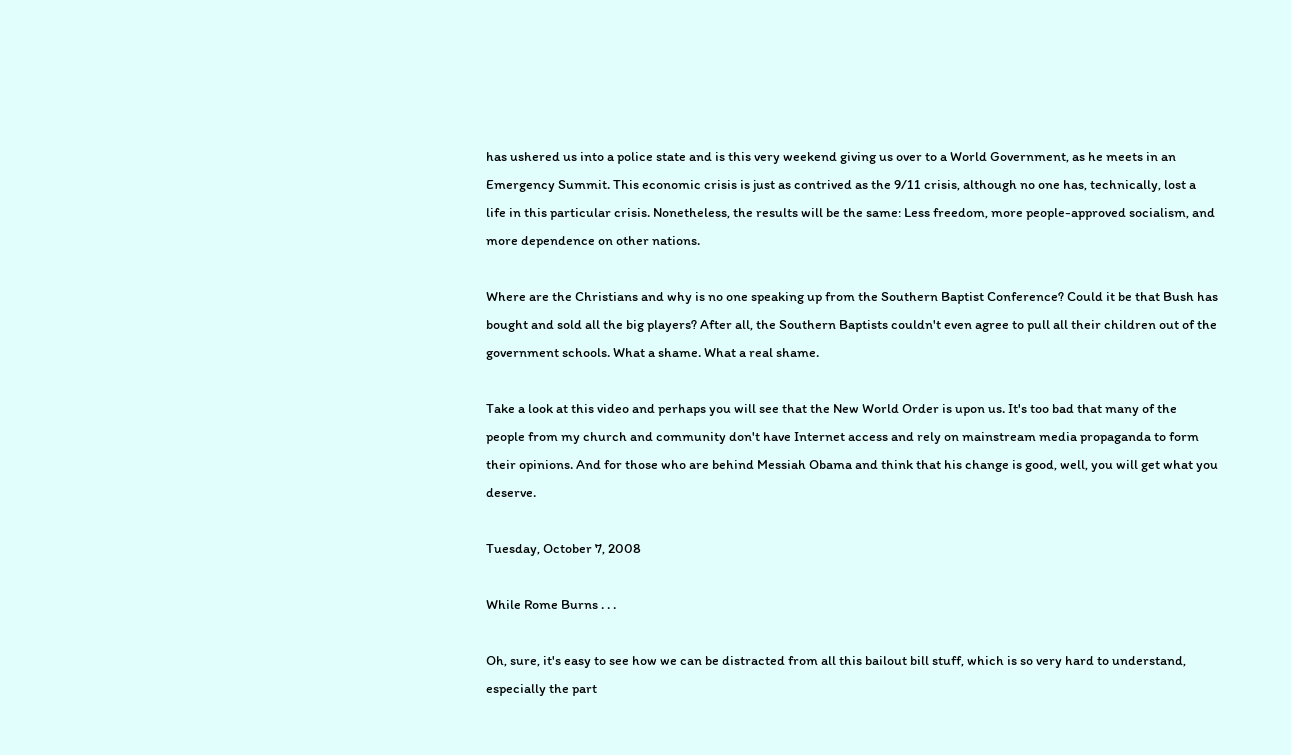has ushered us into a police state and is this very weekend giving us over to a World Government, as he meets in an Emergency Summit. This economic crisis is just as contrived as the 9/11 crisis, although no one has, technically, lost a life in this particular crisis. Nonetheless, the results will be the same: Less freedom, more people-approved socialism, and more dependence on other nations.

Where are the Christians and why is no one speaking up from the Southern Baptist Conference? Could it be that Bush has bought and sold all the big players? After all, the Southern Baptists couldn't even agree to pull all their children out of the government schools. What a shame. What a real shame.

Take a look at this video and perhaps you will see that the New World Order is upon us. It's too bad that many of the people from my church and community don't have Internet access and rely on mainstream media propaganda to form their opinions. And for those who are behind Messiah Obama and think that his change is good, well, you will get what you deserve.

Tuesday, October 7, 2008

While Rome Burns . . .

Oh, sure, it's easy to see how we can be distracted from all this bailout bill stuff, which is so very hard to understand, especially the part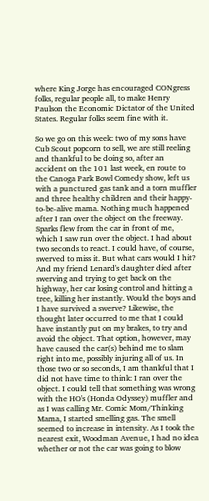where King Jorge has encouraged CONgress folks, regular people all, to make Henry Paulson the Economic Dictator of the United States. Regular folks seem fine with it.

So we go on this week: two of my sons have Cub Scout popcorn to sell, we are still reeling and thankful to be doing so, after an accident on the 101 last week, en route to the Canoga Park Bowl Comedy show, left us with a punctured gas tank and a torn muffler and three healthy children and their happy-to-be-alive mama. Nothing much happened after I ran over the object on the freeway. Sparks flew from the car in front of me, which I saw run over the object. I had about two seconds to react. I could have, of course, swerved to miss it. But what cars would I hit? And my friend Lenard's daughter died after swerving and trying to get back on the highway, her car losing control and hitting a tree, killing her instantly. Would the boys and I have survived a swerve? Likewise, the thought later occurred to me that I could have instantly put on my brakes, to try and avoid the object. That option, however, may have caused the car(s) behind me to slam right into me, possibly injuring all of us. In those two or so seconds, I am thankful that I did not have time to think: I ran over the object. I could tell that something was wrong with the HO's (Honda Odyssey) muffler and as I was calling Mr. Comic Mom/Thinking Mama, I started smelling gas. The smell seemed to increase in intensity. As I took the nearest exit, Woodman Avenue, I had no idea whether or not the car was going to blow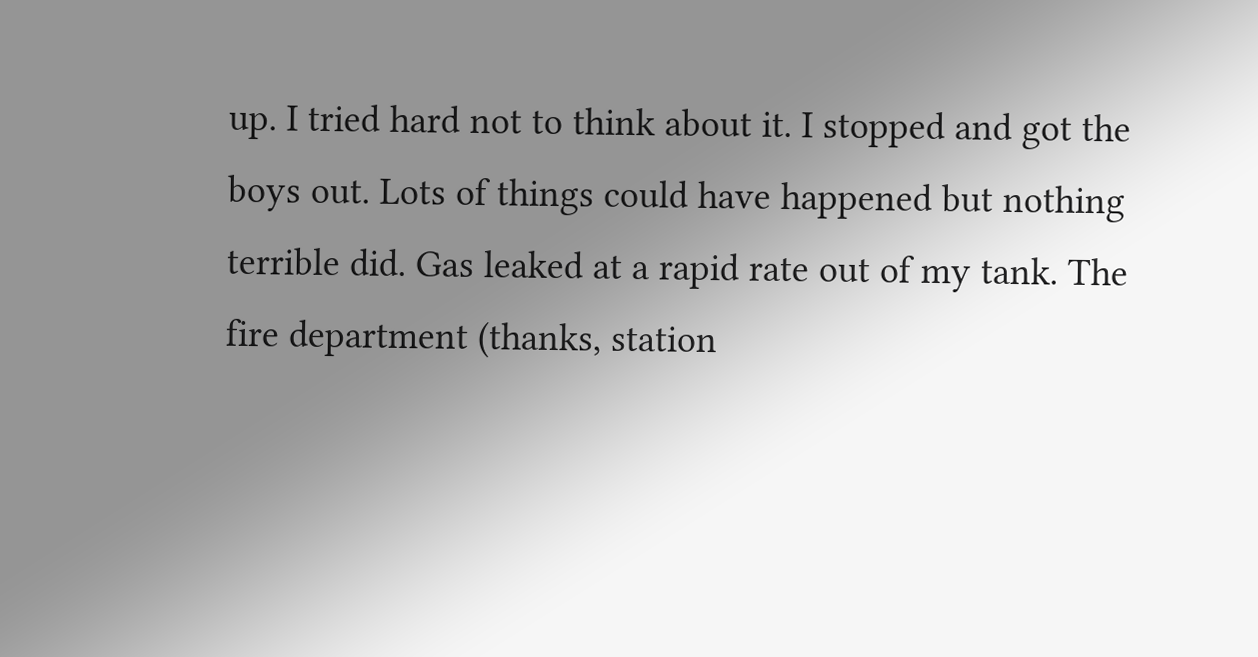up. I tried hard not to think about it. I stopped and got the boys out. Lots of things could have happened but nothing terrible did. Gas leaked at a rapid rate out of my tank. The fire department (thanks, station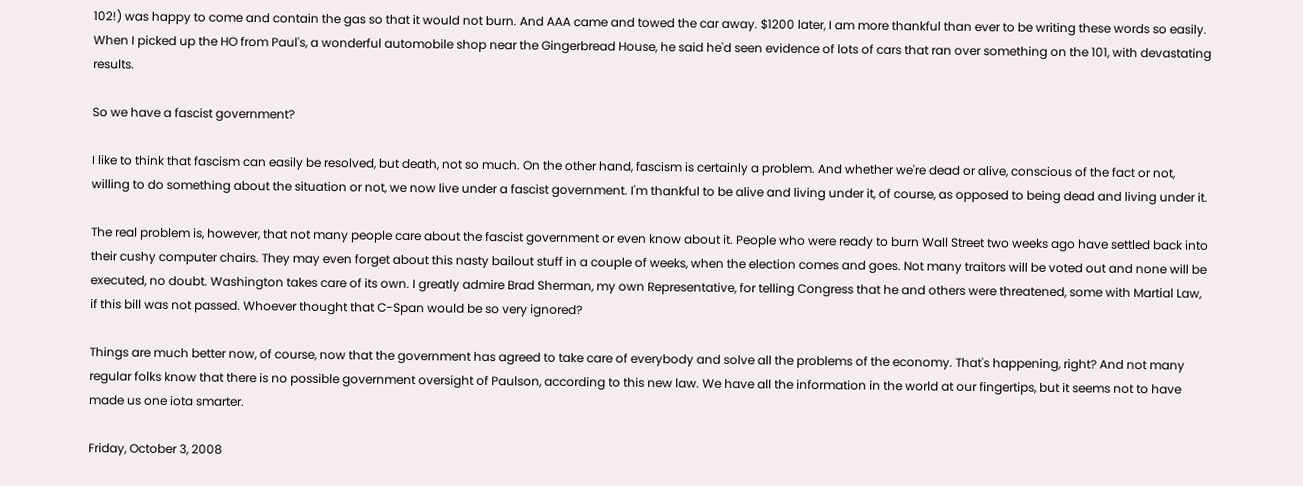102!) was happy to come and contain the gas so that it would not burn. And AAA came and towed the car away. $1200 later, I am more thankful than ever to be writing these words so easily. When I picked up the HO from Paul's, a wonderful automobile shop near the Gingerbread House, he said he'd seen evidence of lots of cars that ran over something on the 101, with devastating results.

So we have a fascist government?

I like to think that fascism can easily be resolved, but death, not so much. On the other hand, fascism is certainly a problem. And whether we're dead or alive, conscious of the fact or not, willing to do something about the situation or not, we now live under a fascist government. I'm thankful to be alive and living under it, of course, as opposed to being dead and living under it.

The real problem is, however, that not many people care about the fascist government or even know about it. People who were ready to burn Wall Street two weeks ago have settled back into their cushy computer chairs. They may even forget about this nasty bailout stuff in a couple of weeks, when the election comes and goes. Not many traitors will be voted out and none will be executed, no doubt. Washington takes care of its own. I greatly admire Brad Sherman, my own Representative, for telling Congress that he and others were threatened, some with Martial Law, if this bill was not passed. Whoever thought that C-Span would be so very ignored?

Things are much better now, of course, now that the government has agreed to take care of everybody and solve all the problems of the economy. That's happening, right? And not many regular folks know that there is no possible government oversight of Paulson, according to this new law. We have all the information in the world at our fingertips, but it seems not to have made us one iota smarter.

Friday, October 3, 2008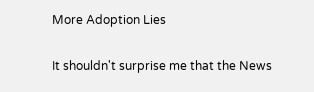More Adoption Lies

It shouldn't surprise me that the News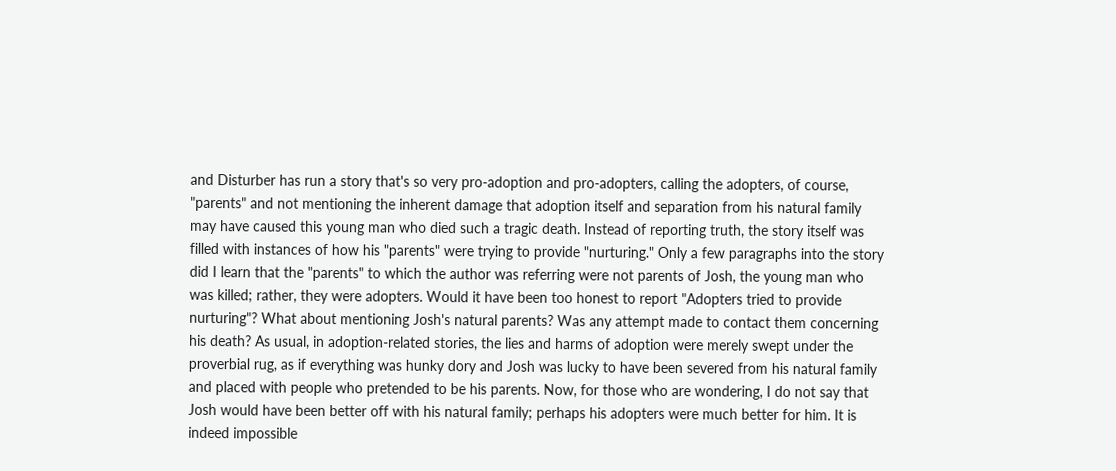and Disturber has run a story that's so very pro-adoption and pro-adopters, calling the adopters, of course, "parents" and not mentioning the inherent damage that adoption itself and separation from his natural family may have caused this young man who died such a tragic death. Instead of reporting truth, the story itself was filled with instances of how his "parents" were trying to provide "nurturing." Only a few paragraphs into the story did I learn that the "parents" to which the author was referring were not parents of Josh, the young man who was killed; rather, they were adopters. Would it have been too honest to report "Adopters tried to provide nurturing"? What about mentioning Josh's natural parents? Was any attempt made to contact them concerning his death? As usual, in adoption-related stories, the lies and harms of adoption were merely swept under the proverbial rug, as if everything was hunky dory and Josh was lucky to have been severed from his natural family and placed with people who pretended to be his parents. Now, for those who are wondering, I do not say that Josh would have been better off with his natural family; perhaps his adopters were much better for him. It is indeed impossible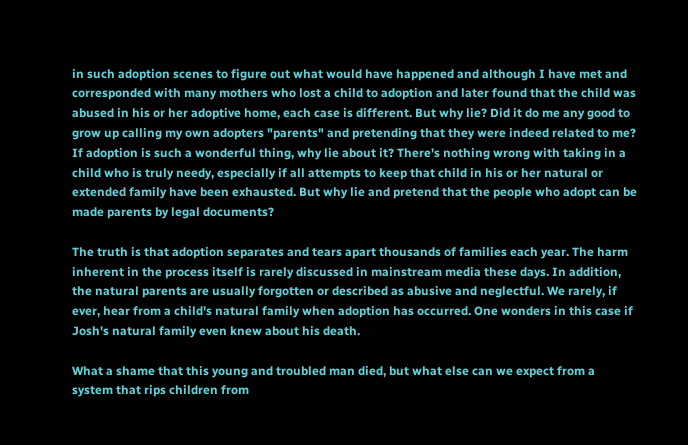in such adoption scenes to figure out what would have happened and although I have met and corresponded with many mothers who lost a child to adoption and later found that the child was abused in his or her adoptive home, each case is different. But why lie? Did it do me any good to grow up calling my own adopters "parents" and pretending that they were indeed related to me? If adoption is such a wonderful thing, why lie about it? There's nothing wrong with taking in a child who is truly needy, especially if all attempts to keep that child in his or her natural or extended family have been exhausted. But why lie and pretend that the people who adopt can be made parents by legal documents?

The truth is that adoption separates and tears apart thousands of families each year. The harm inherent in the process itself is rarely discussed in mainstream media these days. In addition, the natural parents are usually forgotten or described as abusive and neglectful. We rarely, if ever, hear from a child's natural family when adoption has occurred. One wonders in this case if Josh's natural family even knew about his death.

What a shame that this young and troubled man died, but what else can we expect from a system that rips children from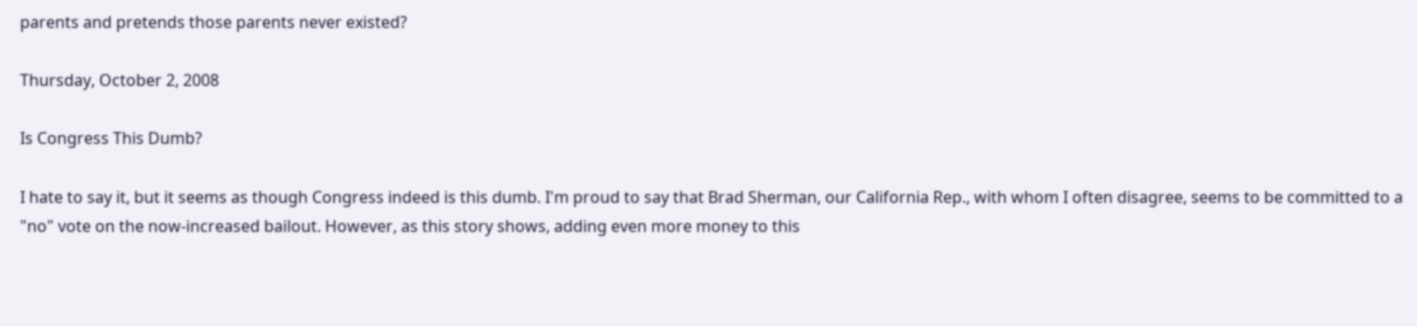parents and pretends those parents never existed?

Thursday, October 2, 2008

Is Congress This Dumb?

I hate to say it, but it seems as though Congress indeed is this dumb. I'm proud to say that Brad Sherman, our California Rep., with whom I often disagree, seems to be committed to a "no" vote on the now-increased bailout. However, as this story shows, adding even more money to this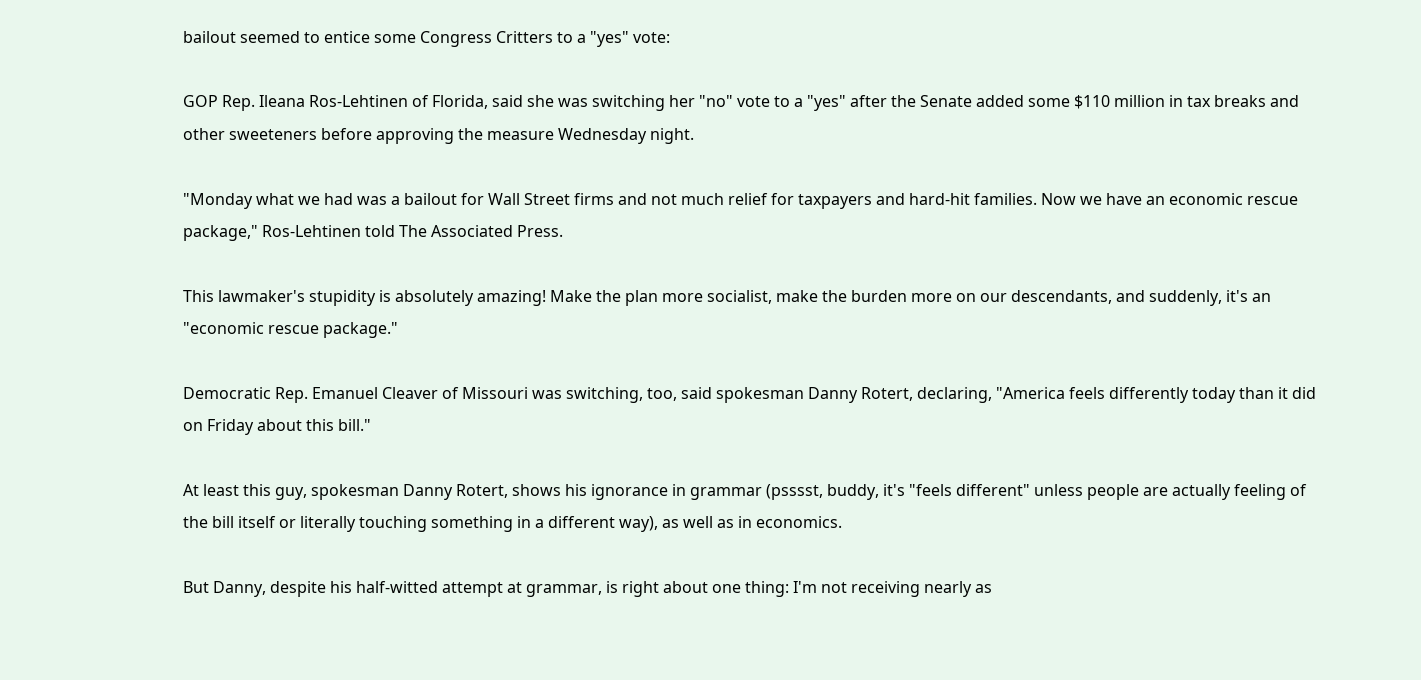bailout seemed to entice some Congress Critters to a "yes" vote:

GOP Rep. Ileana Ros-Lehtinen of Florida, said she was switching her "no" vote to a "yes" after the Senate added some $110 million in tax breaks and other sweeteners before approving the measure Wednesday night.

"Monday what we had was a bailout for Wall Street firms and not much relief for taxpayers and hard-hit families. Now we have an economic rescue package," Ros-Lehtinen told The Associated Press.

This lawmaker's stupidity is absolutely amazing! Make the plan more socialist, make the burden more on our descendants, and suddenly, it's an "economic rescue package."

Democratic Rep. Emanuel Cleaver of Missouri was switching, too, said spokesman Danny Rotert, declaring, "America feels differently today than it did on Friday about this bill."

At least this guy, spokesman Danny Rotert, shows his ignorance in grammar (psssst, buddy, it's "feels different" unless people are actually feeling of the bill itself or literally touching something in a different way), as well as in economics.

But Danny, despite his half-witted attempt at grammar, is right about one thing: I'm not receiving nearly as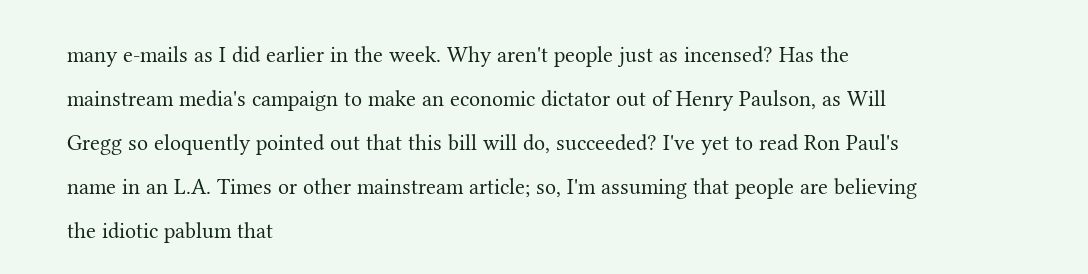many e-mails as I did earlier in the week. Why aren't people just as incensed? Has the mainstream media's campaign to make an economic dictator out of Henry Paulson, as Will Gregg so eloquently pointed out that this bill will do, succeeded? I've yet to read Ron Paul's name in an L.A. Times or other mainstream article; so, I'm assuming that people are believing the idiotic pablum that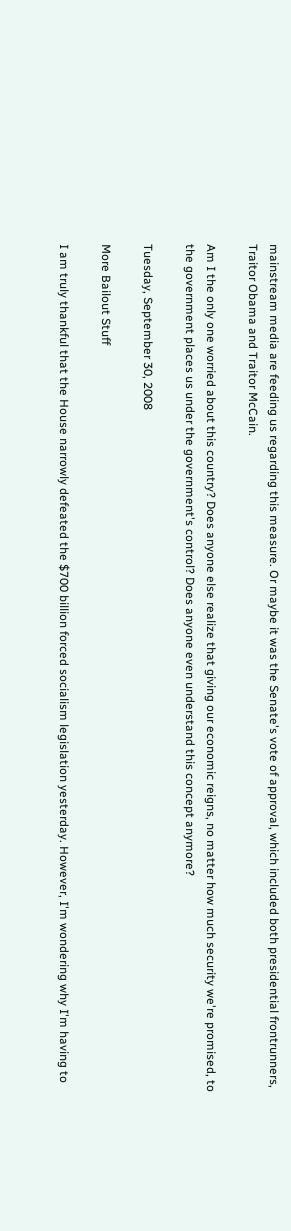mainstream media are feeding us regarding this measure. Or maybe it was the Senate's vote of approval, which included both presidential frontrunners, Traitor Obama and Traitor McCain.

Am I the only one worried about this country? Does anyone else realize that giving our economic reigns, no matter how much security we're promised, to the government places us under the government's control? Does anyone even understand this concept anymore?

Tuesday, September 30, 2008

More Bailout Stuff

I am truly thankful that the House narrowly defeated the $700 billion forced socialism legislation yesterday. However, I'm wondering why I'm having to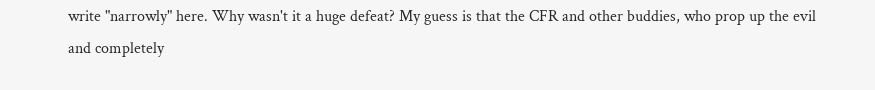write "narrowly" here. Why wasn't it a huge defeat? My guess is that the CFR and other buddies, who prop up the evil and completely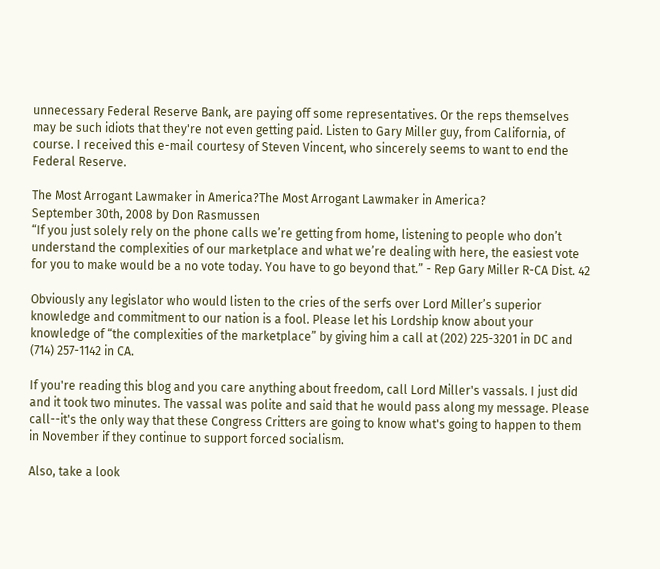unnecessary Federal Reserve Bank, are paying off some representatives. Or the reps themselves may be such idiots that they're not even getting paid. Listen to Gary Miller guy, from California, of course. I received this e-mail courtesy of Steven Vincent, who sincerely seems to want to end the Federal Reserve.

The Most Arrogant Lawmaker in America?The Most Arrogant Lawmaker in America?
September 30th, 2008 by Don Rasmussen
“If you just solely rely on the phone calls we’re getting from home, listening to people who don’t understand the complexities of our marketplace and what we’re dealing with here, the easiest vote for you to make would be a no vote today. You have to go beyond that.” - Rep Gary Miller R-CA Dist. 42

Obviously any legislator who would listen to the cries of the serfs over Lord Miller’s superior knowledge and commitment to our nation is a fool. Please let his Lordship know about your knowledge of “the complexities of the marketplace” by giving him a call at (202) 225-3201 in DC and (714) 257-1142 in CA.

If you're reading this blog and you care anything about freedom, call Lord Miller's vassals. I just did and it took two minutes. The vassal was polite and said that he would pass along my message. Please call--it's the only way that these Congress Critters are going to know what's going to happen to them in November if they continue to support forced socialism.

Also, take a look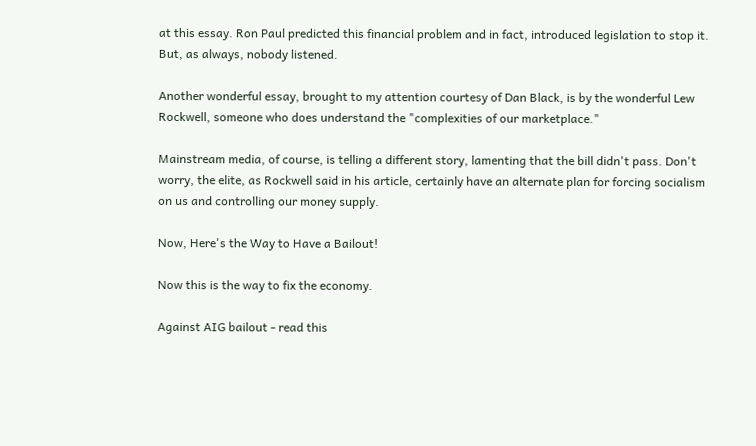at this essay. Ron Paul predicted this financial problem and in fact, introduced legislation to stop it. But, as always, nobody listened.

Another wonderful essay, brought to my attention courtesy of Dan Black, is by the wonderful Lew Rockwell, someone who does understand the "complexities of our marketplace."

Mainstream media, of course, is telling a different story, lamenting that the bill didn't pass. Don't worry, the elite, as Rockwell said in his article, certainly have an alternate plan for forcing socialism on us and controlling our money supply.

Now, Here's the Way to Have a Bailout!

Now this is the way to fix the economy.

Against AIG bailout - read this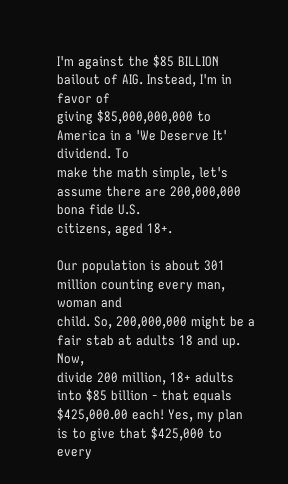I'm against the $85 BILLION bailout of AIG. Instead, I'm in favor of
giving $85,000,000,000 to America in a 'We Deserve It' dividend. To
make the math simple, let's assume there are 200,000,000 bona fide U.S.
citizens, aged 18+.

Our population is about 301 million counting every man, woman and
child. So, 200,000,000 might be a fair stab at adults 18 and up. Now,
divide 200 million, 18+ adults into $85 billion - that equals
$425,000.00 each! Yes, my plan is to give that $425,000 to every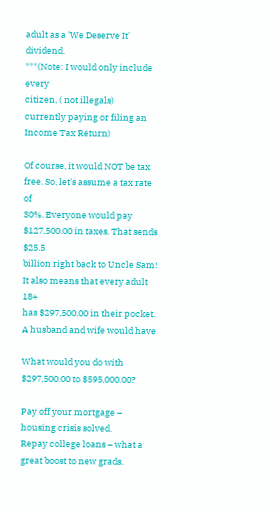adult as a 'We Deserve It' dividend.
***(Note: I would only include every
citizen, ( not illegals)
currently paying or filing an Income Tax Return)

Of course, it would NOT be tax free. So, let's assume a tax rate of
30%. Everyone would pay $127,500.00 in taxes. That sends $25.5
billion right back to Uncle Sam! It also means that every adult 18+
has $297,500.00 in their pocket. A husband and wife would have

What would you do with $297,500.00 to $595,000.00?

Pay off your mortgage – housing crisis solved.
Repay college loans – what a great boost to new grads.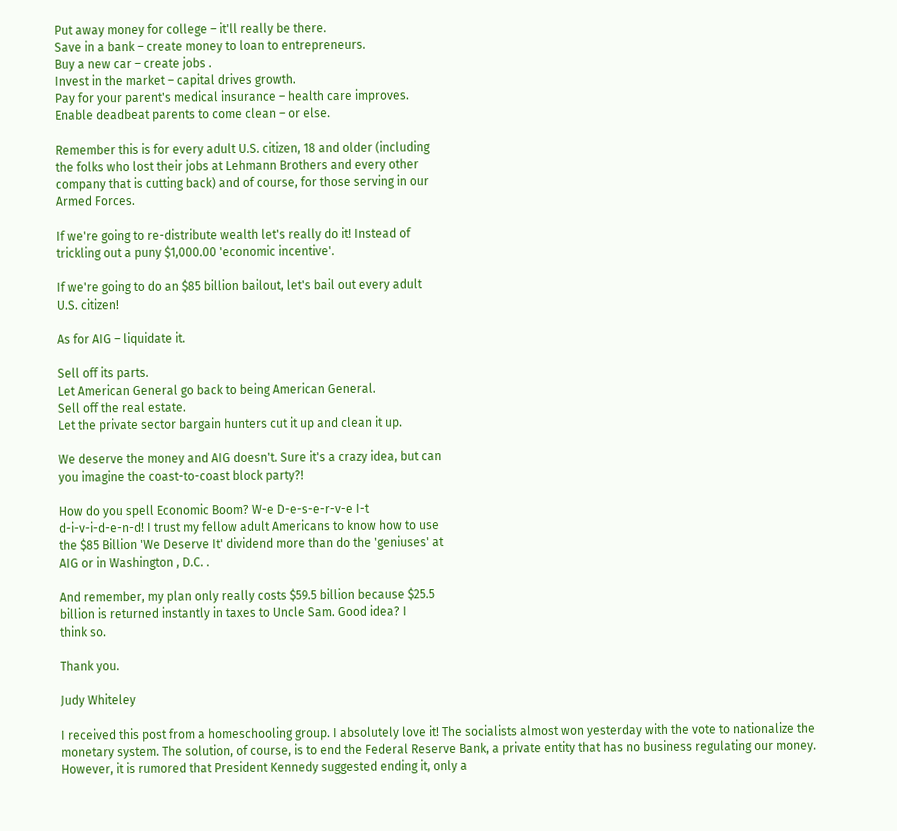Put away money for college – it'll really be there.
Save in a bank – create money to loan to entrepreneurs.
Buy a new car – create jobs .
Invest in the market – capital drives growth.
Pay for your parent's medical insurance – health care improves.
Enable deadbeat parents to come clean – or else.

Remember this is for every adult U.S. citizen, 18 and older (including
the folks who lost their jobs at Lehmann Brothers and every other
company that is cutting back) and of course, for those serving in our
Armed Forces.

If we're going to re-distribute wealth let's really do it! Instead of
trickling out a puny $1,000.00 'economic incentive'.

If we're going to do an $85 billion bailout, let's bail out every adult
U.S. citizen!

As for AIG – liquidate it.

Sell off its parts.
Let American General go back to being American General.
Sell off the real estate.
Let the private sector bargain hunters cut it up and clean it up.

We deserve the money and AIG doesn't. Sure it's a crazy idea, but can
you imagine the coast-to-coast block party?!

How do you spell Economic Boom? W-e D-e-s-e-r-v-e I-t
d-i-v-i-d-e-n-d! I trust my fellow adult Americans to know how to use
the $85 Billion 'We Deserve It' dividend more than do the 'geniuses' at
AIG or in Washington , D.C. .

And remember, my plan only really costs $59.5 billion because $25.5
billion is returned instantly in taxes to Uncle Sam. Good idea? I
think so.

Thank you.

Judy Whiteley

I received this post from a homeschooling group. I absolutely love it! The socialists almost won yesterday with the vote to nationalize the monetary system. The solution, of course, is to end the Federal Reserve Bank, a private entity that has no business regulating our money. However, it is rumored that President Kennedy suggested ending it, only a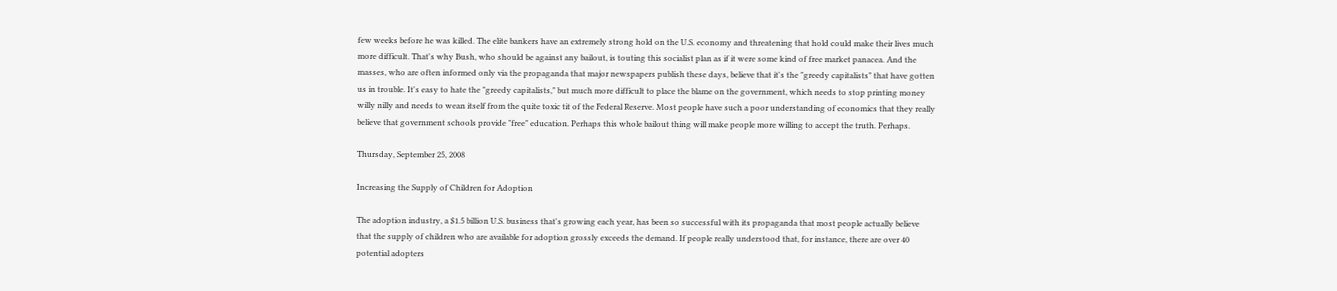few weeks before he was killed. The elite bankers have an extremely strong hold on the U.S. economy and threatening that hold could make their lives much more difficult. That's why Bush, who should be against any bailout, is touting this socialist plan as if it were some kind of free market panacea. And the masses, who are often informed only via the propaganda that major newspapers publish these days, believe that it's the "greedy capitalists" that have gotten us in trouble. It's easy to hate the "greedy capitalists," but much more difficult to place the blame on the government, which needs to stop printing money willy nilly and needs to wean itself from the quite toxic tit of the Federal Reserve. Most people have such a poor understanding of economics that they really believe that government schools provide "free" education. Perhaps this whole bailout thing will make people more willing to accept the truth. Perhaps.

Thursday, September 25, 2008

Increasing the Supply of Children for Adoption

The adoption industry, a $1.5 billion U.S. business that's growing each year, has been so successful with its propaganda that most people actually believe that the supply of children who are available for adoption grossly exceeds the demand. If people really understood that, for instance, there are over 40 potential adopters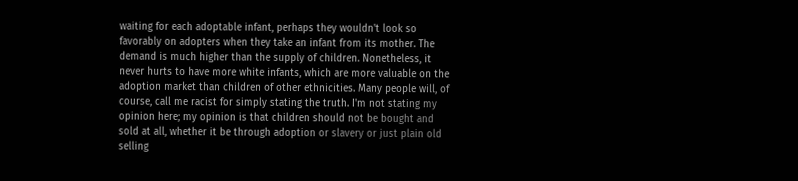waiting for each adoptable infant, perhaps they wouldn't look so favorably on adopters when they take an infant from its mother. The demand is much higher than the supply of children. Nonetheless, it never hurts to have more white infants, which are more valuable on the adoption market than children of other ethnicities. Many people will, of course, call me racist for simply stating the truth. I'm not stating my opinion here; my opinion is that children should not be bought and sold at all, whether it be through adoption or slavery or just plain old selling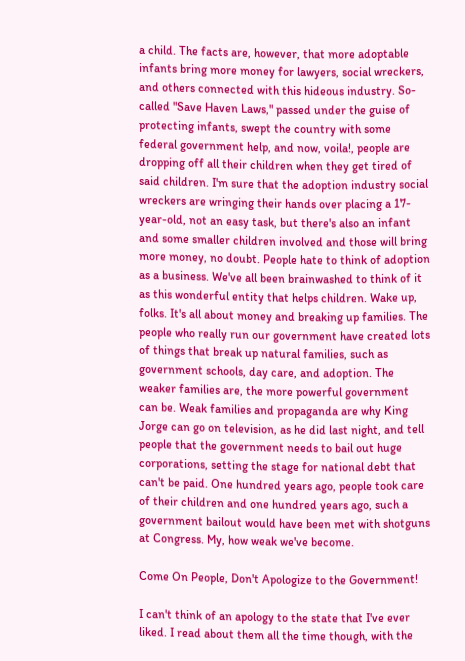a child. The facts are, however, that more adoptable infants bring more money for lawyers, social wreckers, and others connected with this hideous industry. So-called "Save Haven Laws," passed under the guise of protecting infants, swept the country with some federal government help, and now, voila!, people are dropping off all their children when they get tired of said children. I'm sure that the adoption industry social wreckers are wringing their hands over placing a 17-year-old, not an easy task, but there's also an infant and some smaller children involved and those will bring more money, no doubt. People hate to think of adoption as a business. We've all been brainwashed to think of it as this wonderful entity that helps children. Wake up, folks. It's all about money and breaking up families. The people who really run our government have created lots of things that break up natural families, such as government schools, day care, and adoption. The weaker families are, the more powerful government can be. Weak families and propaganda are why King Jorge can go on television, as he did last night, and tell people that the government needs to bail out huge corporations, setting the stage for national debt that can't be paid. One hundred years ago, people took care of their children and one hundred years ago, such a government bailout would have been met with shotguns at Congress. My, how weak we've become.

Come On People, Don't Apologize to the Government!

I can't think of an apology to the state that I've ever liked. I read about them all the time though, with the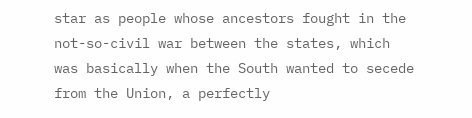star as people whose ancestors fought in the not-so-civil war between the states, which was basically when the South wanted to secede from the Union, a perfectly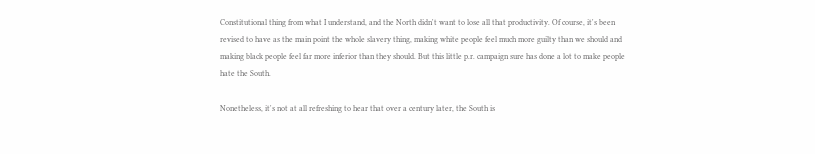Constitutional thing from what I understand, and the North didn't want to lose all that productivity. Of course, it's been revised to have as the main point the whole slavery thing, making white people feel much more guilty than we should and making black people feel far more inferior than they should. But this little p.r. campaign sure has done a lot to make people hate the South.

Nonetheless, it's not at all refreshing to hear that over a century later, the South is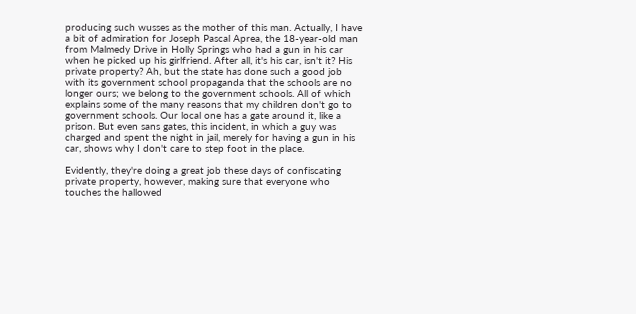producing such wusses as the mother of this man. Actually, I have a bit of admiration for Joseph Pascal Aprea, the 18-year-old man from Malmedy Drive in Holly Springs who had a gun in his car when he picked up his girlfriend. After all, it's his car, isn't it? His private property? Ah, but the state has done such a good job with its government school propaganda that the schools are no longer ours; we belong to the government schools. All of which explains some of the many reasons that my children don't go to government schools. Our local one has a gate around it, like a prison. But even sans gates, this incident, in which a guy was charged and spent the night in jail, merely for having a gun in his car, shows why I don't care to step foot in the place.

Evidently, they're doing a great job these days of confiscating private property, however, making sure that everyone who touches the hallowed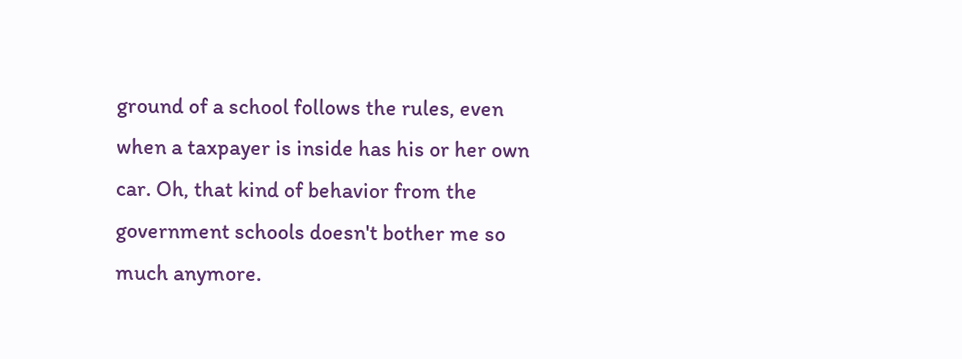ground of a school follows the rules, even when a taxpayer is inside has his or her own car. Oh, that kind of behavior from the government schools doesn't bother me so much anymore.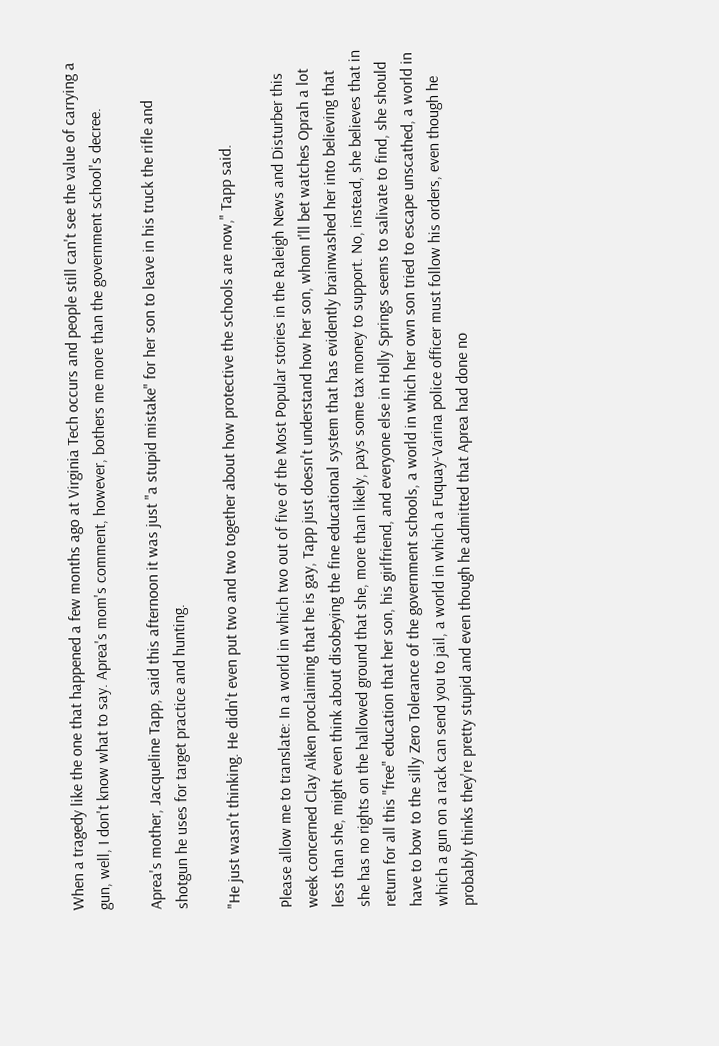When a tragedy like the one that happened a few months ago at Virginia Tech occurs and people still can't see the value of carrying a gun, well, I don't know what to say. Aprea's mom's comment, however, bothers me more than the government school's decree.

Aprea's mother, Jacqueline Tapp, said this afternoon it was just "a stupid mistake" for her son to leave in his truck the rifle and shotgun he uses for target practice and hunting.

"He just wasn't thinking. He didn't even put two and two together about how protective the schools are now," Tapp said.

Please allow me to translate: In a world in which two out of five of the Most Popular stories in the Raleigh News and Disturber this week concerned Clay Aiken proclaiming that he is gay, Tapp just doesn't understand how her son, whom I'll bet watches Oprah a lot less than she, might even think about disobeying the fine educational system that has evidently brainwashed her into believing that she has no rights on the hallowed ground that she, more than likely, pays some tax money to support. No, instead, she believes that in return for all this "free" education that her son, his girlfriend, and everyone else in Holly Springs seems to salivate to find, she should have to bow to the silly Zero Tolerance of the government schools, a world in which her own son tried to escape unscathed, a world in which a gun on a rack can send you to jail, a world in which a Fuquay-Varina police officer must follow his orders, even though he probably thinks they're pretty stupid and even though he admitted that Aprea had done no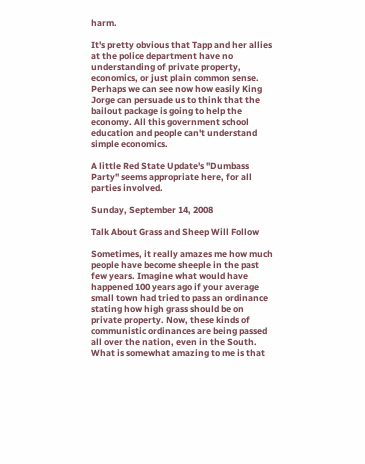harm.

It's pretty obvious that Tapp and her allies at the police department have no understanding of private property, economics, or just plain common sense. Perhaps we can see now how easily King Jorge can persuade us to think that the bailout package is going to help the economy. All this government school education and people can't understand simple economics.

A little Red State Update's "Dumbass Party" seems appropriate here, for all parties involved.

Sunday, September 14, 2008

Talk About Grass and Sheep Will Follow

Sometimes, it really amazes me how much people have become sheeple in the past few years. Imagine what would have happened 100 years ago if your average small town had tried to pass an ordinance stating how high grass should be on private property. Now, these kinds of communistic ordinances are being passed all over the nation, even in the South. What is somewhat amazing to me is that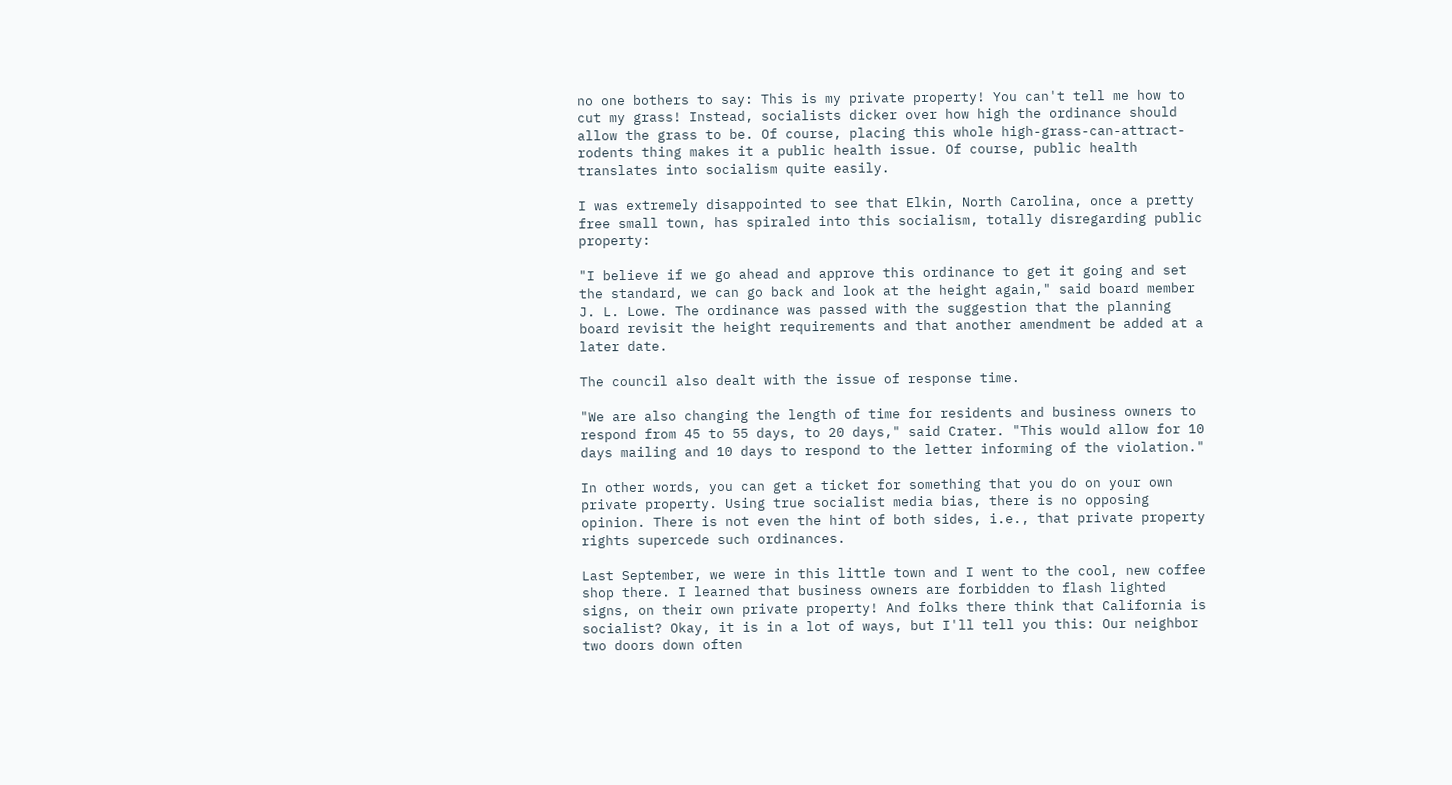no one bothers to say: This is my private property! You can't tell me how to cut my grass! Instead, socialists dicker over how high the ordinance should allow the grass to be. Of course, placing this whole high-grass-can-attract-rodents thing makes it a public health issue. Of course, public health translates into socialism quite easily.

I was extremely disappointed to see that Elkin, North Carolina, once a pretty free small town, has spiraled into this socialism, totally disregarding public property:

"I believe if we go ahead and approve this ordinance to get it going and set the standard, we can go back and look at the height again," said board member J. L. Lowe. The ordinance was passed with the suggestion that the planning board revisit the height requirements and that another amendment be added at a later date.

The council also dealt with the issue of response time.

"We are also changing the length of time for residents and business owners to respond from 45 to 55 days, to 20 days," said Crater. "This would allow for 10 days mailing and 10 days to respond to the letter informing of the violation."

In other words, you can get a ticket for something that you do on your own private property. Using true socialist media bias, there is no opposing opinion. There is not even the hint of both sides, i.e., that private property rights supercede such ordinances.

Last September, we were in this little town and I went to the cool, new coffee shop there. I learned that business owners are forbidden to flash lighted signs, on their own private property! And folks there think that California is socialist? Okay, it is in a lot of ways, but I'll tell you this: Our neighbor two doors down often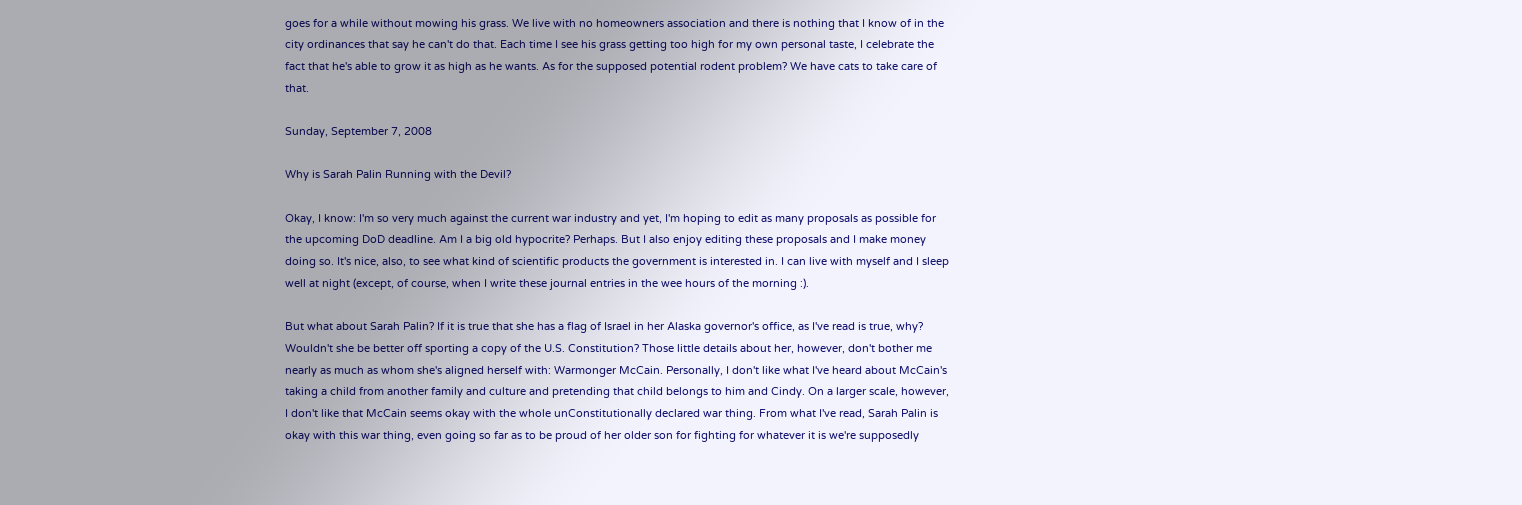goes for a while without mowing his grass. We live with no homeowners association and there is nothing that I know of in the city ordinances that say he can't do that. Each time I see his grass getting too high for my own personal taste, I celebrate the fact that he's able to grow it as high as he wants. As for the supposed potential rodent problem? We have cats to take care of that.

Sunday, September 7, 2008

Why is Sarah Palin Running with the Devil?

Okay, I know: I'm so very much against the current war industry and yet, I'm hoping to edit as many proposals as possible for the upcoming DoD deadline. Am I a big old hypocrite? Perhaps. But I also enjoy editing these proposals and I make money doing so. It's nice, also, to see what kind of scientific products the government is interested in. I can live with myself and I sleep well at night (except, of course, when I write these journal entries in the wee hours of the morning :).

But what about Sarah Palin? If it is true that she has a flag of Israel in her Alaska governor's office, as I've read is true, why? Wouldn't she be better off sporting a copy of the U.S. Constitution? Those little details about her, however, don't bother me nearly as much as whom she's aligned herself with: Warmonger McCain. Personally, I don't like what I've heard about McCain's taking a child from another family and culture and pretending that child belongs to him and Cindy. On a larger scale, however, I don't like that McCain seems okay with the whole unConstitutionally declared war thing. From what I've read, Sarah Palin is okay with this war thing, even going so far as to be proud of her older son for fighting for whatever it is we're supposedly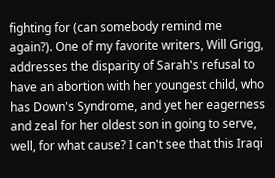fighting for (can somebody remind me again?). One of my favorite writers, Will Grigg, addresses the disparity of Sarah's refusal to have an abortion with her youngest child, who has Down's Syndrome, and yet her eagerness and zeal for her oldest son in going to serve, well, for what cause? I can't see that this Iraqi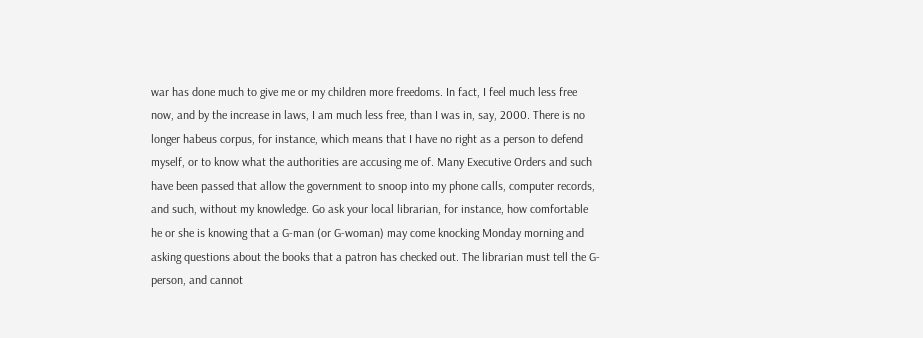war has done much to give me or my children more freedoms. In fact, I feel much less free now, and by the increase in laws, I am much less free, than I was in, say, 2000. There is no longer habeus corpus, for instance, which means that I have no right as a person to defend myself, or to know what the authorities are accusing me of. Many Executive Orders and such have been passed that allow the government to snoop into my phone calls, computer records, and such, without my knowledge. Go ask your local librarian, for instance, how comfortable he or she is knowing that a G-man (or G-woman) may come knocking Monday morning and asking questions about the books that a patron has checked out. The librarian must tell the G-person, and cannot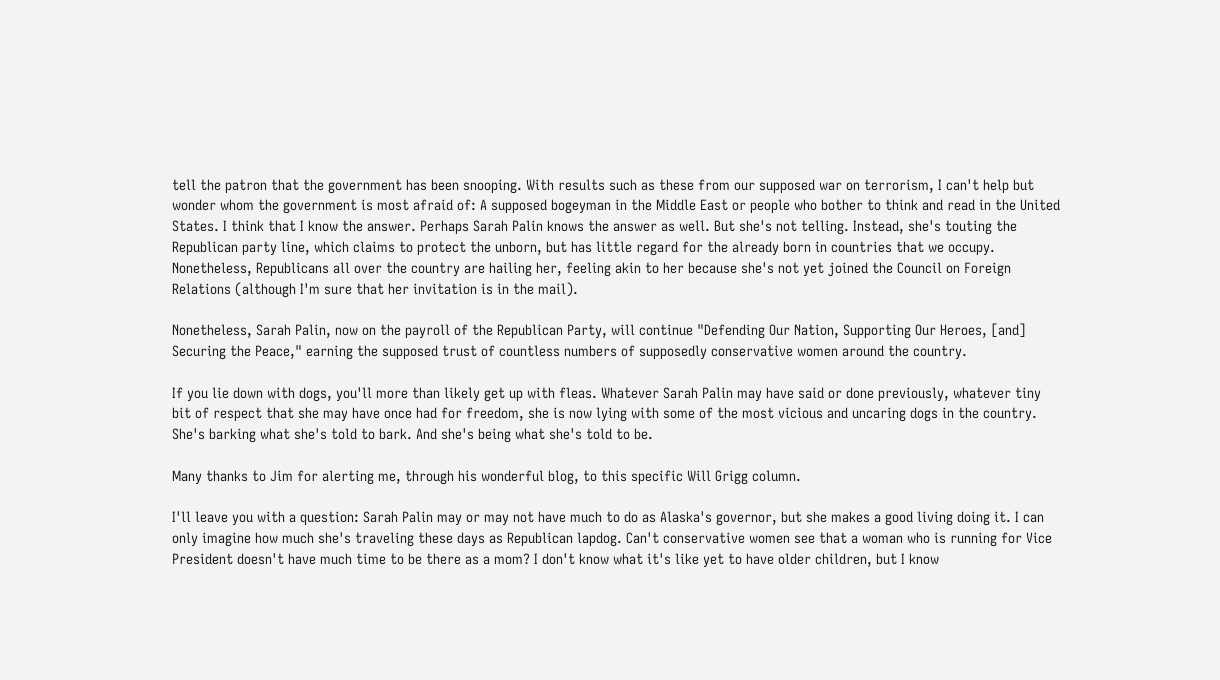tell the patron that the government has been snooping. With results such as these from our supposed war on terrorism, I can't help but wonder whom the government is most afraid of: A supposed bogeyman in the Middle East or people who bother to think and read in the United States. I think that I know the answer. Perhaps Sarah Palin knows the answer as well. But she's not telling. Instead, she's touting the Republican party line, which claims to protect the unborn, but has little regard for the already born in countries that we occupy. Nonetheless, Republicans all over the country are hailing her, feeling akin to her because she's not yet joined the Council on Foreign Relations (although I'm sure that her invitation is in the mail).

Nonetheless, Sarah Palin, now on the payroll of the Republican Party, will continue "Defending Our Nation, Supporting Our Heroes, [and] Securing the Peace," earning the supposed trust of countless numbers of supposedly conservative women around the country.

If you lie down with dogs, you'll more than likely get up with fleas. Whatever Sarah Palin may have said or done previously, whatever tiny bit of respect that she may have once had for freedom, she is now lying with some of the most vicious and uncaring dogs in the country. She's barking what she's told to bark. And she's being what she's told to be.

Many thanks to Jim for alerting me, through his wonderful blog, to this specific Will Grigg column.

I'll leave you with a question: Sarah Palin may or may not have much to do as Alaska's governor, but she makes a good living doing it. I can only imagine how much she's traveling these days as Republican lapdog. Can't conservative women see that a woman who is running for Vice President doesn't have much time to be there as a mom? I don't know what it's like yet to have older children, but I know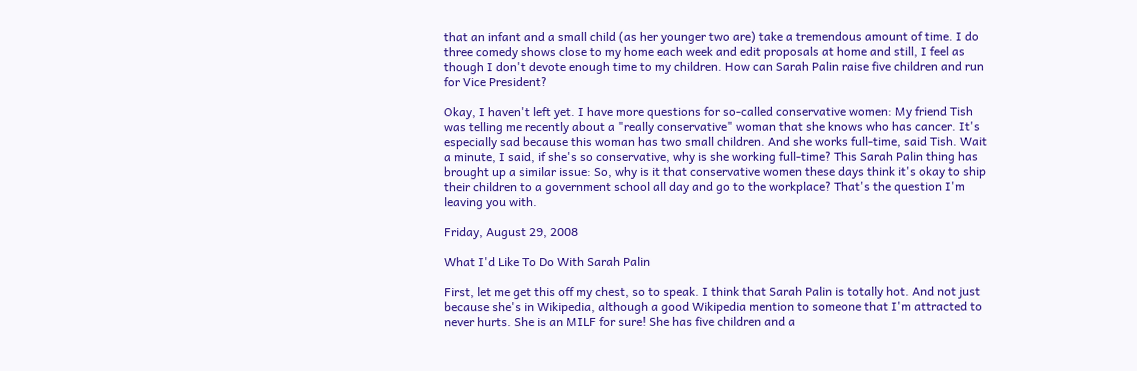that an infant and a small child (as her younger two are) take a tremendous amount of time. I do three comedy shows close to my home each week and edit proposals at home and still, I feel as though I don't devote enough time to my children. How can Sarah Palin raise five children and run for Vice President?

Okay, I haven't left yet. I have more questions for so-called conservative women: My friend Tish was telling me recently about a "really conservative" woman that she knows who has cancer. It's especially sad because this woman has two small children. And she works full-time, said Tish. Wait a minute, I said, if she's so conservative, why is she working full-time? This Sarah Palin thing has brought up a similar issue: So, why is it that conservative women these days think it's okay to ship their children to a government school all day and go to the workplace? That's the question I'm leaving you with.

Friday, August 29, 2008

What I'd Like To Do With Sarah Palin

First, let me get this off my chest, so to speak. I think that Sarah Palin is totally hot. And not just because she's in Wikipedia, although a good Wikipedia mention to someone that I'm attracted to never hurts. She is an MILF for sure! She has five children and a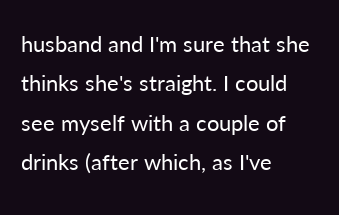husband and I'm sure that she thinks she's straight. I could see myself with a couple of drinks (after which, as I've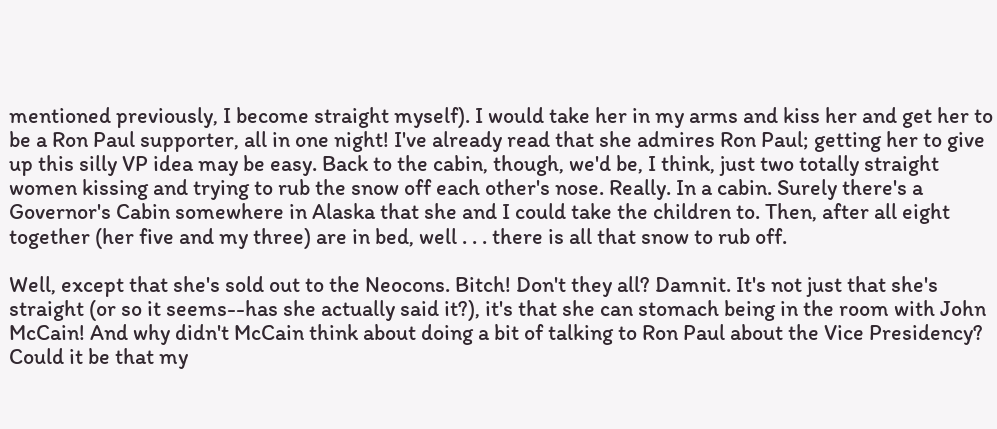mentioned previously, I become straight myself). I would take her in my arms and kiss her and get her to be a Ron Paul supporter, all in one night! I've already read that she admires Ron Paul; getting her to give up this silly VP idea may be easy. Back to the cabin, though, we'd be, I think, just two totally straight women kissing and trying to rub the snow off each other's nose. Really. In a cabin. Surely there's a Governor's Cabin somewhere in Alaska that she and I could take the children to. Then, after all eight together (her five and my three) are in bed, well . . . there is all that snow to rub off.

Well, except that she's sold out to the Neocons. Bitch! Don't they all? Damnit. It's not just that she's straight (or so it seems--has she actually said it?), it's that she can stomach being in the room with John McCain! And why didn't McCain think about doing a bit of talking to Ron Paul about the Vice Presidency? Could it be that my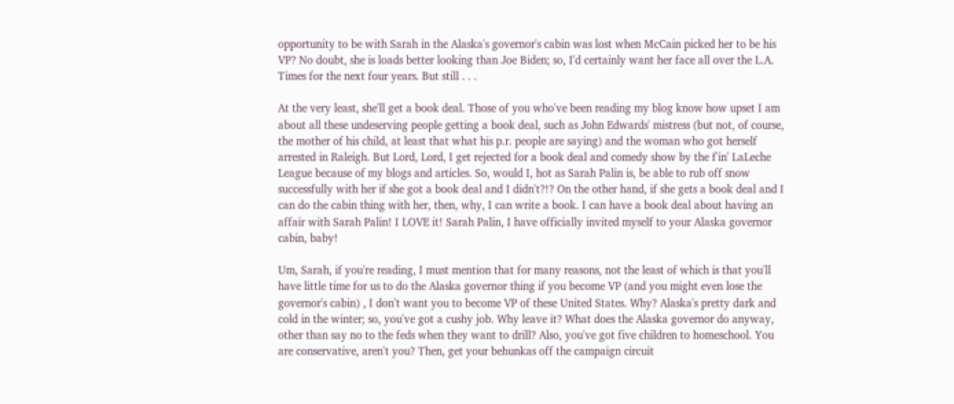opportunity to be with Sarah in the Alaska's governor's cabin was lost when McCain picked her to be his VP? No doubt, she is loads better looking than Joe Biden; so, I'd certainly want her face all over the L.A. Times for the next four years. But still . . .

At the very least, she'll get a book deal. Those of you who've been reading my blog know how upset I am about all these undeserving people getting a book deal, such as John Edwards' mistress (but not, of course, the mother of his child, at least that what his p.r. people are saying) and the woman who got herself arrested in Raleigh. But Lord, Lord, I get rejected for a book deal and comedy show by the f'in' LaLeche League because of my blogs and articles. So, would I, hot as Sarah Palin is, be able to rub off snow successfully with her if she got a book deal and I didn't?!? On the other hand, if she gets a book deal and I can do the cabin thing with her, then, why, I can write a book. I can have a book deal about having an affair with Sarah Palin! I LOVE it! Sarah Palin, I have officially invited myself to your Alaska governor cabin, baby!

Um, Sarah, if you're reading, I must mention that for many reasons, not the least of which is that you'll have little time for us to do the Alaska governor thing if you become VP (and you might even lose the governor's cabin) , I don't want you to become VP of these United States. Why? Alaska's pretty dark and cold in the winter; so, you've got a cushy job. Why leave it? What does the Alaska governor do anyway, other than say no to the feds when they want to drill? Also, you've got five children to homeschool. You are conservative, aren't you? Then, get your behunkas off the campaign circuit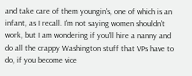and take care of them youngin's, one of which is an infant, as I recall. I'm not saying women shouldn't work, but I am wondering if you'll hire a nanny and do all the crappy Washington stuff that VPs have to do, if you become vice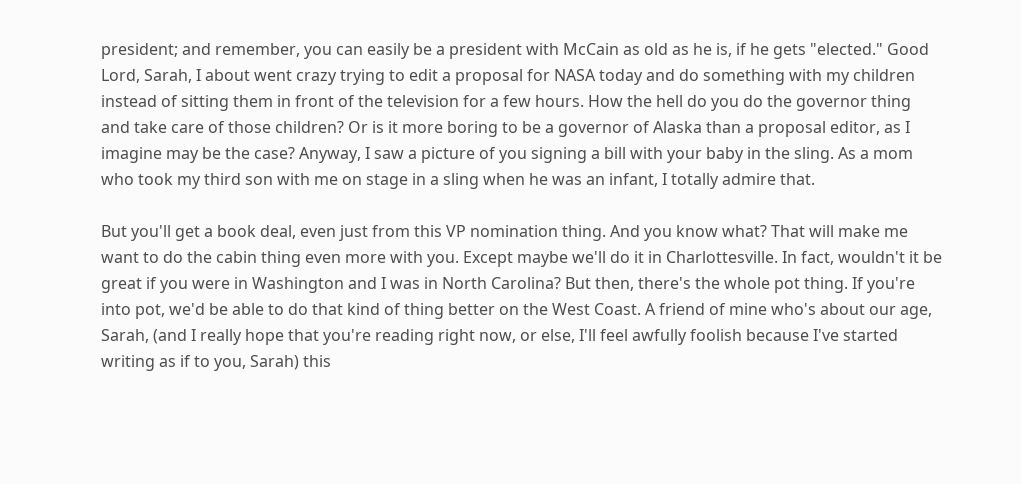president; and remember, you can easily be a president with McCain as old as he is, if he gets "elected." Good Lord, Sarah, I about went crazy trying to edit a proposal for NASA today and do something with my children instead of sitting them in front of the television for a few hours. How the hell do you do the governor thing and take care of those children? Or is it more boring to be a governor of Alaska than a proposal editor, as I imagine may be the case? Anyway, I saw a picture of you signing a bill with your baby in the sling. As a mom who took my third son with me on stage in a sling when he was an infant, I totally admire that.

But you'll get a book deal, even just from this VP nomination thing. And you know what? That will make me want to do the cabin thing even more with you. Except maybe we'll do it in Charlottesville. In fact, wouldn't it be great if you were in Washington and I was in North Carolina? But then, there's the whole pot thing. If you're into pot, we'd be able to do that kind of thing better on the West Coast. A friend of mine who's about our age, Sarah, (and I really hope that you're reading right now, or else, I'll feel awfully foolish because I've started writing as if to you, Sarah) this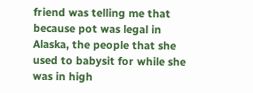friend was telling me that because pot was legal in Alaska, the people that she used to babysit for while she was in high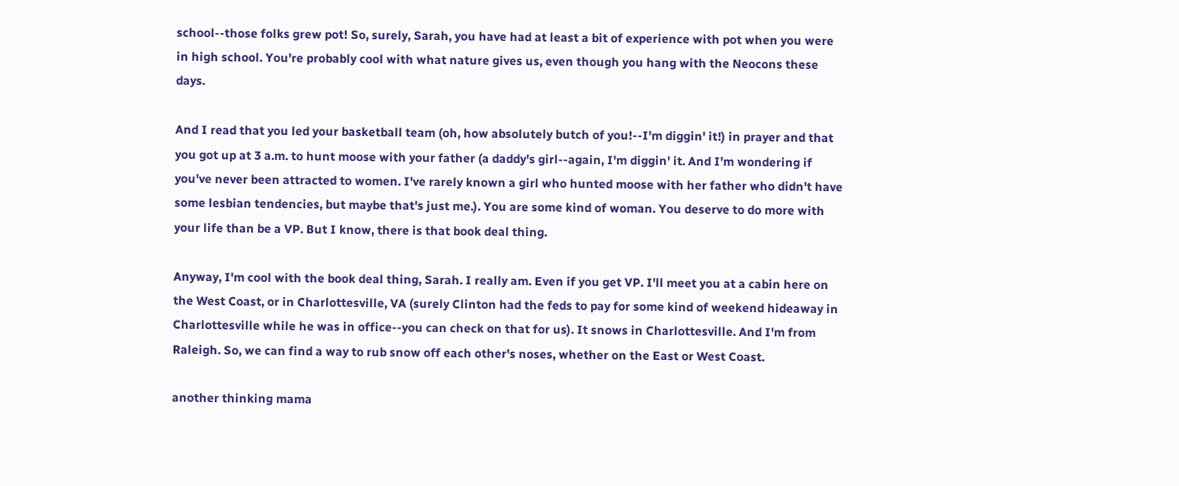school--those folks grew pot! So, surely, Sarah, you have had at least a bit of experience with pot when you were in high school. You're probably cool with what nature gives us, even though you hang with the Neocons these days.

And I read that you led your basketball team (oh, how absolutely butch of you!--I'm diggin' it!) in prayer and that you got up at 3 a.m. to hunt moose with your father (a daddy's girl--again, I'm diggin' it. And I'm wondering if you've never been attracted to women. I've rarely known a girl who hunted moose with her father who didn't have some lesbian tendencies, but maybe that's just me.). You are some kind of woman. You deserve to do more with your life than be a VP. But I know, there is that book deal thing.

Anyway, I'm cool with the book deal thing, Sarah. I really am. Even if you get VP. I'll meet you at a cabin here on the West Coast, or in Charlottesville, VA (surely Clinton had the feds to pay for some kind of weekend hideaway in Charlottesville while he was in office--you can check on that for us). It snows in Charlottesville. And I'm from Raleigh. So, we can find a way to rub snow off each other's noses, whether on the East or West Coast.

another thinking mama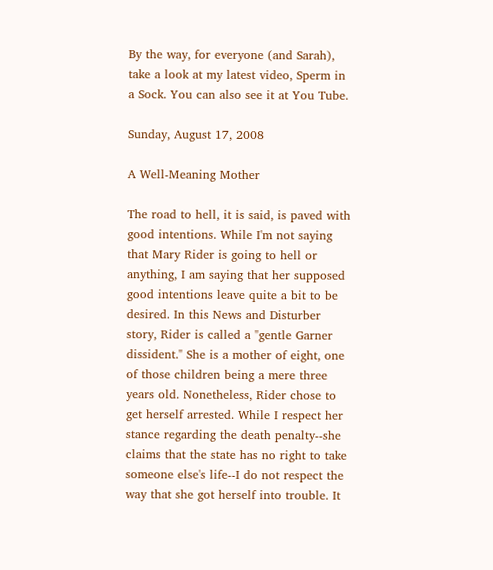By the way, for everyone (and Sarah), take a look at my latest video, Sperm in a Sock. You can also see it at You Tube.

Sunday, August 17, 2008

A Well-Meaning Mother

The road to hell, it is said, is paved with good intentions. While I'm not saying that Mary Rider is going to hell or anything, I am saying that her supposed good intentions leave quite a bit to be desired. In this News and Disturber story, Rider is called a "gentle Garner dissident." She is a mother of eight, one of those children being a mere three years old. Nonetheless, Rider chose to get herself arrested. While I respect her stance regarding the death penalty--she claims that the state has no right to take someone else's life--I do not respect the way that she got herself into trouble. It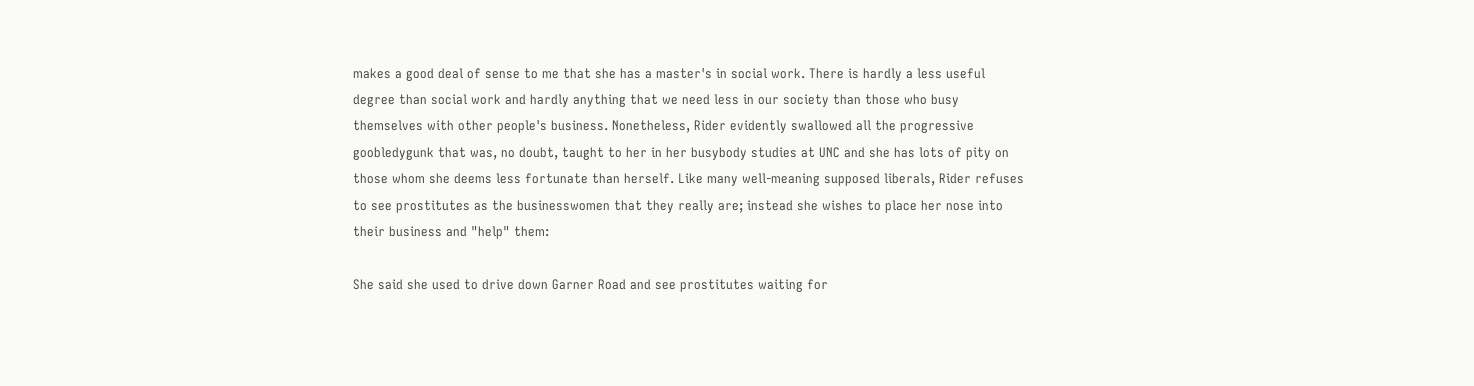makes a good deal of sense to me that she has a master's in social work. There is hardly a less useful degree than social work and hardly anything that we need less in our society than those who busy themselves with other people's business. Nonetheless, Rider evidently swallowed all the progressive goobledygunk that was, no doubt, taught to her in her busybody studies at UNC and she has lots of pity on those whom she deems less fortunate than herself. Like many well-meaning supposed liberals, Rider refuses to see prostitutes as the businesswomen that they really are; instead she wishes to place her nose into their business and "help" them:

She said she used to drive down Garner Road and see prostitutes waiting for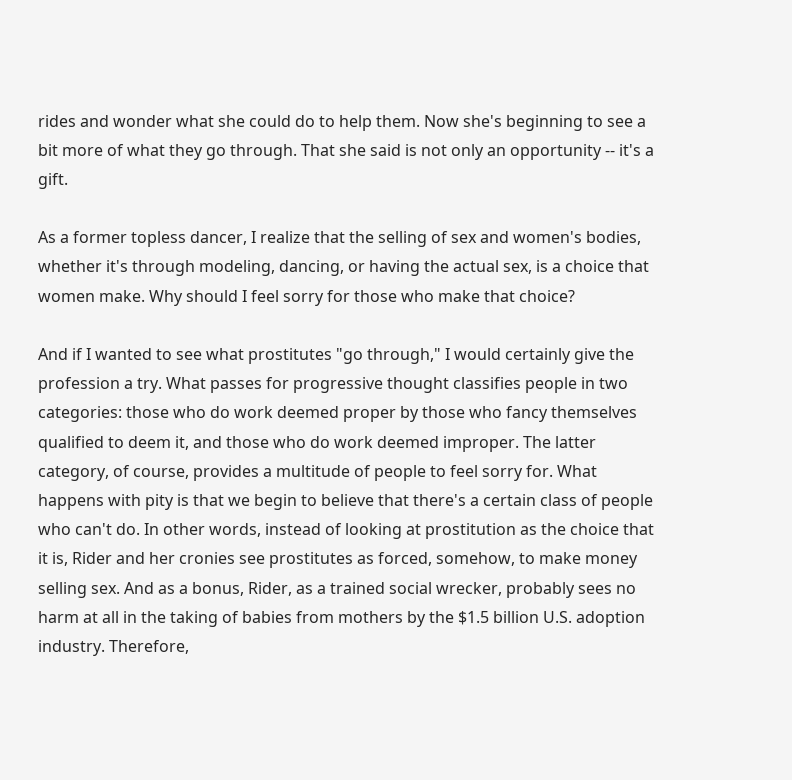rides and wonder what she could do to help them. Now she's beginning to see a bit more of what they go through. That she said is not only an opportunity -- it's a gift.

As a former topless dancer, I realize that the selling of sex and women's bodies, whether it's through modeling, dancing, or having the actual sex, is a choice that women make. Why should I feel sorry for those who make that choice?

And if I wanted to see what prostitutes "go through," I would certainly give the profession a try. What passes for progressive thought classifies people in two categories: those who do work deemed proper by those who fancy themselves qualified to deem it, and those who do work deemed improper. The latter category, of course, provides a multitude of people to feel sorry for. What happens with pity is that we begin to believe that there's a certain class of people who can't do. In other words, instead of looking at prostitution as the choice that it is, Rider and her cronies see prostitutes as forced, somehow, to make money selling sex. And as a bonus, Rider, as a trained social wrecker, probably sees no harm at all in the taking of babies from mothers by the $1.5 billion U.S. adoption industry. Therefore,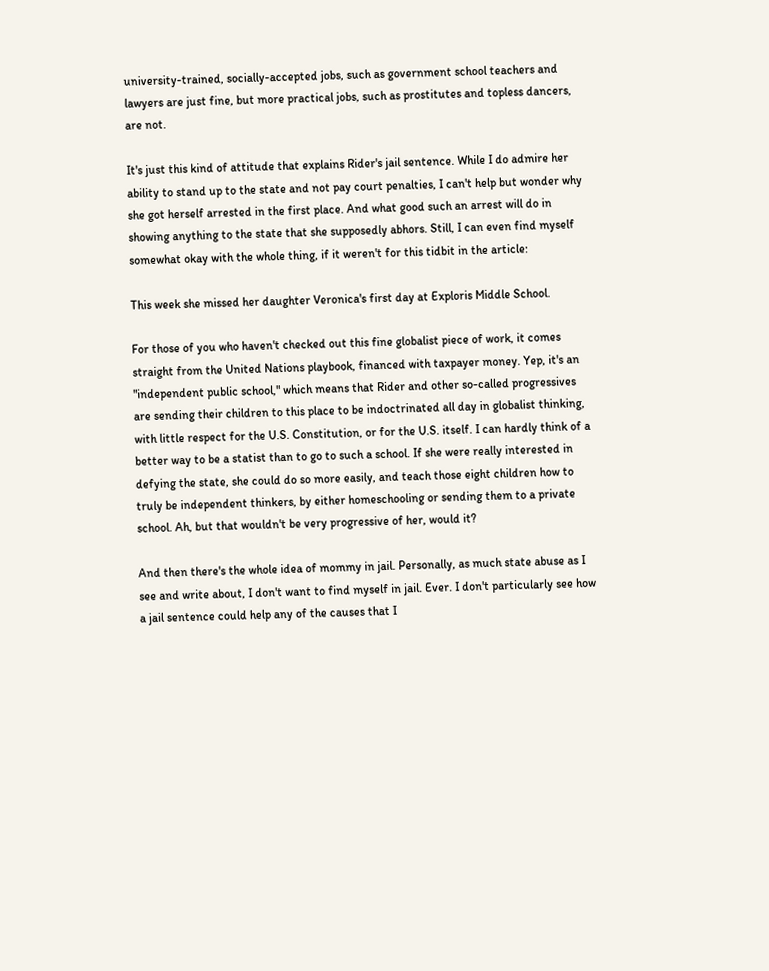university-trained, socially-accepted jobs, such as government school teachers and lawyers are just fine, but more practical jobs, such as prostitutes and topless dancers, are not.

It's just this kind of attitude that explains Rider's jail sentence. While I do admire her ability to stand up to the state and not pay court penalties, I can't help but wonder why she got herself arrested in the first place. And what good such an arrest will do in showing anything to the state that she supposedly abhors. Still, I can even find myself somewhat okay with the whole thing, if it weren't for this tidbit in the article:

This week she missed her daughter Veronica's first day at Exploris Middle School.

For those of you who haven't checked out this fine globalist piece of work, it comes straight from the United Nations playbook, financed with taxpayer money. Yep, it's an "independent public school," which means that Rider and other so-called progressives are sending their children to this place to be indoctrinated all day in globalist thinking, with little respect for the U.S. Constitution, or for the U.S. itself. I can hardly think of a better way to be a statist than to go to such a school. If she were really interested in defying the state, she could do so more easily, and teach those eight children how to truly be independent thinkers, by either homeschooling or sending them to a private school. Ah, but that wouldn't be very progressive of her, would it?

And then there's the whole idea of mommy in jail. Personally, as much state abuse as I see and write about, I don't want to find myself in jail. Ever. I don't particularly see how a jail sentence could help any of the causes that I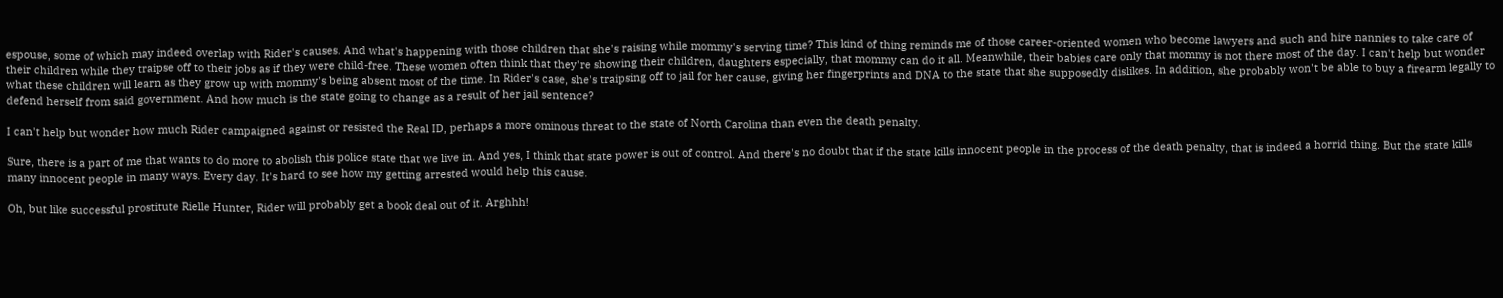espouse, some of which may indeed overlap with Rider's causes. And what's happening with those children that she's raising while mommy's serving time? This kind of thing reminds me of those career-oriented women who become lawyers and such and hire nannies to take care of their children while they traipse off to their jobs as if they were child-free. These women often think that they're showing their children, daughters especially, that mommy can do it all. Meanwhile, their babies care only that mommy is not there most of the day. I can't help but wonder what these children will learn as they grow up with mommy's being absent most of the time. In Rider's case, she's traipsing off to jail for her cause, giving her fingerprints and DNA to the state that she supposedly dislikes. In addition, she probably won't be able to buy a firearm legally to defend herself from said government. And how much is the state going to change as a result of her jail sentence?

I can't help but wonder how much Rider campaigned against or resisted the Real ID, perhaps a more ominous threat to the state of North Carolina than even the death penalty.

Sure, there is a part of me that wants to do more to abolish this police state that we live in. And yes, I think that state power is out of control. And there's no doubt that if the state kills innocent people in the process of the death penalty, that is indeed a horrid thing. But the state kills many innocent people in many ways. Every day. It's hard to see how my getting arrested would help this cause.

Oh, but like successful prostitute Rielle Hunter, Rider will probably get a book deal out of it. Arghhh!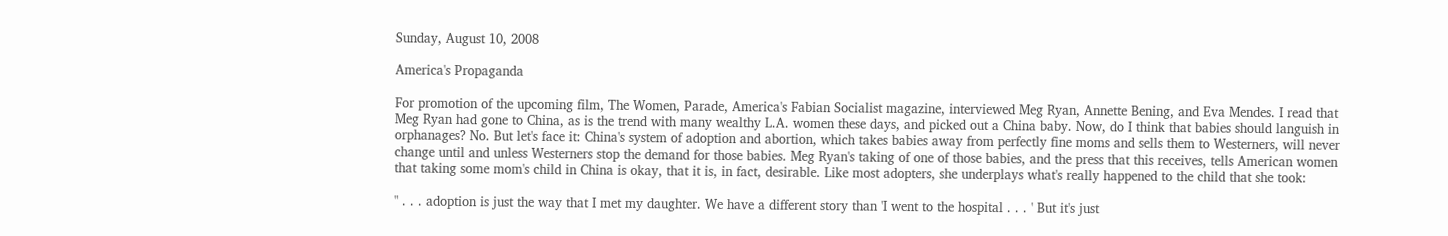Sunday, August 10, 2008

America's Propaganda

For promotion of the upcoming film, The Women, Parade, America's Fabian Socialist magazine, interviewed Meg Ryan, Annette Bening, and Eva Mendes. I read that Meg Ryan had gone to China, as is the trend with many wealthy L.A. women these days, and picked out a China baby. Now, do I think that babies should languish in orphanages? No. But let's face it: China's system of adoption and abortion, which takes babies away from perfectly fine moms and sells them to Westerners, will never change until and unless Westerners stop the demand for those babies. Meg Ryan's taking of one of those babies, and the press that this receives, tells American women that taking some mom's child in China is okay, that it is, in fact, desirable. Like most adopters, she underplays what's really happened to the child that she took:

" . . . adoption is just the way that I met my daughter. We have a different story than 'I went to the hospital . . . ' But it's just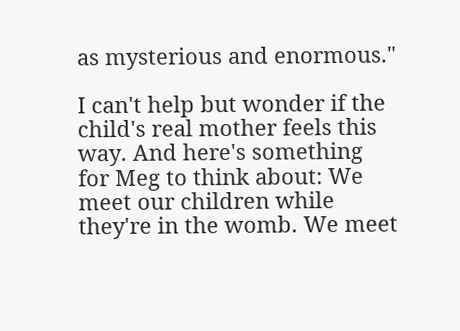as mysterious and enormous."

I can't help but wonder if the child's real mother feels this way. And here's something for Meg to think about: We meet our children while they're in the womb. We meet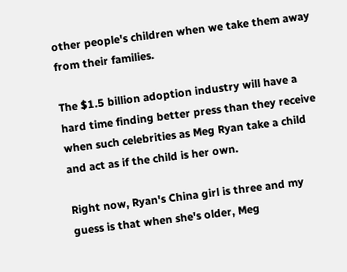other people's children when we take them away from their families.

The $1.5 billion adoption industry will have a hard time finding better press than they receive when such celebrities as Meg Ryan take a child and act as if the child is her own.

Right now, Ryan's China girl is three and my guess is that when she's older, Meg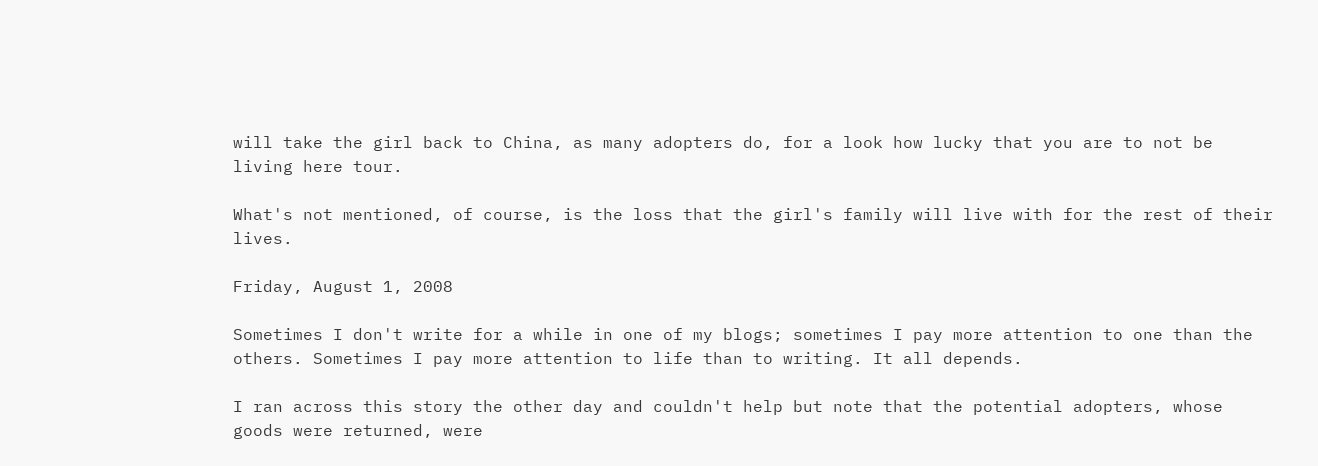will take the girl back to China, as many adopters do, for a look how lucky that you are to not be living here tour.

What's not mentioned, of course, is the loss that the girl's family will live with for the rest of their lives.

Friday, August 1, 2008

Sometimes I don't write for a while in one of my blogs; sometimes I pay more attention to one than the others. Sometimes I pay more attention to life than to writing. It all depends.

I ran across this story the other day and couldn't help but note that the potential adopters, whose goods were returned, were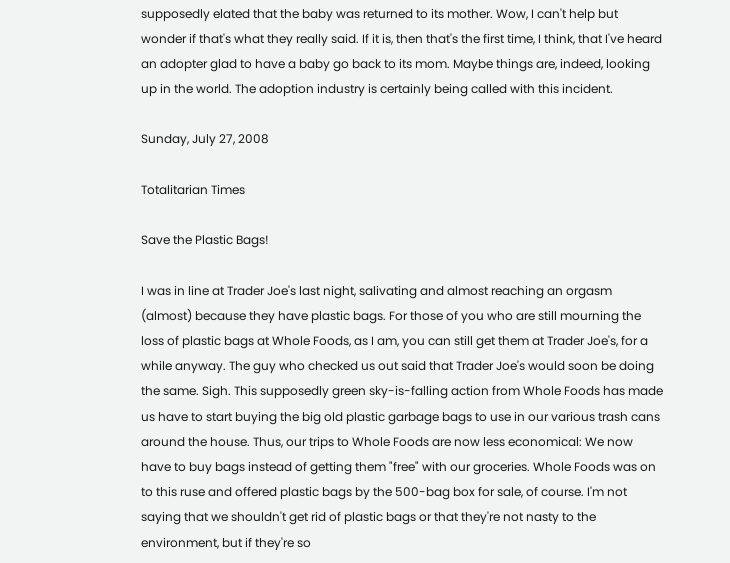supposedly elated that the baby was returned to its mother. Wow, I can't help but wonder if that's what they really said. If it is, then that's the first time, I think, that I've heard an adopter glad to have a baby go back to its mom. Maybe things are, indeed, looking up in the world. The adoption industry is certainly being called with this incident.

Sunday, July 27, 2008

Totalitarian Times

Save the Plastic Bags!

I was in line at Trader Joe's last night, salivating and almost reaching an orgasm (almost) because they have plastic bags. For those of you who are still mourning the loss of plastic bags at Whole Foods, as I am, you can still get them at Trader Joe's, for a while anyway. The guy who checked us out said that Trader Joe's would soon be doing the same. Sigh. This supposedly green sky-is-falling action from Whole Foods has made us have to start buying the big old plastic garbage bags to use in our various trash cans around the house. Thus, our trips to Whole Foods are now less economical: We now have to buy bags instead of getting them "free" with our groceries. Whole Foods was on to this ruse and offered plastic bags by the 500-bag box for sale, of course. I'm not saying that we shouldn't get rid of plastic bags or that they're not nasty to the environment, but if they're so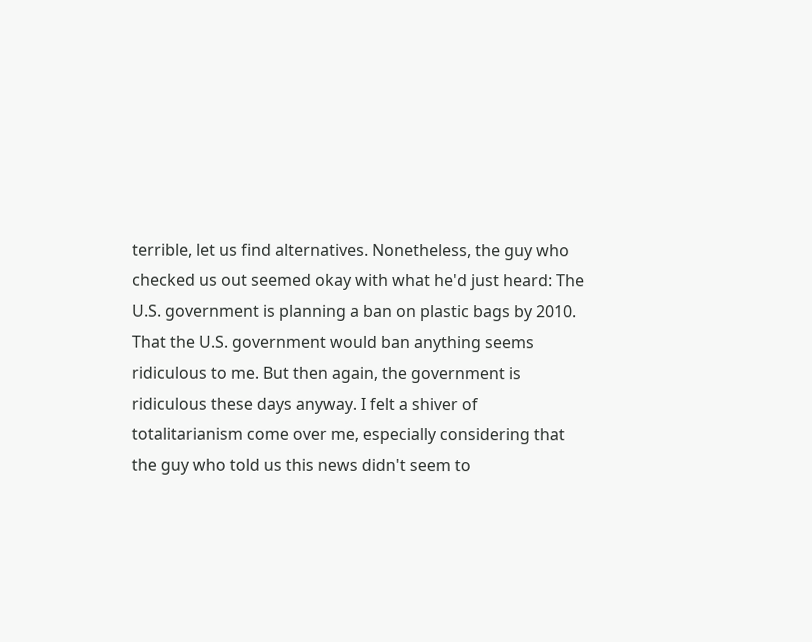terrible, let us find alternatives. Nonetheless, the guy who checked us out seemed okay with what he'd just heard: The U.S. government is planning a ban on plastic bags by 2010. That the U.S. government would ban anything seems ridiculous to me. But then again, the government is ridiculous these days anyway. I felt a shiver of totalitarianism come over me, especially considering that the guy who told us this news didn't seem to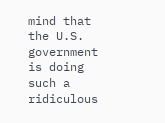mind that the U.S. government is doing such a ridiculous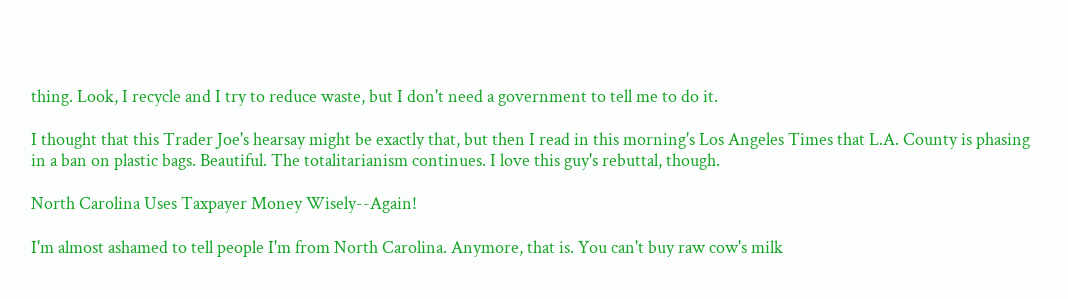thing. Look, I recycle and I try to reduce waste, but I don't need a government to tell me to do it.

I thought that this Trader Joe's hearsay might be exactly that, but then I read in this morning's Los Angeles Times that L.A. County is phasing in a ban on plastic bags. Beautiful. The totalitarianism continues. I love this guy's rebuttal, though.

North Carolina Uses Taxpayer Money Wisely--Again!

I'm almost ashamed to tell people I'm from North Carolina. Anymore, that is. You can't buy raw cow's milk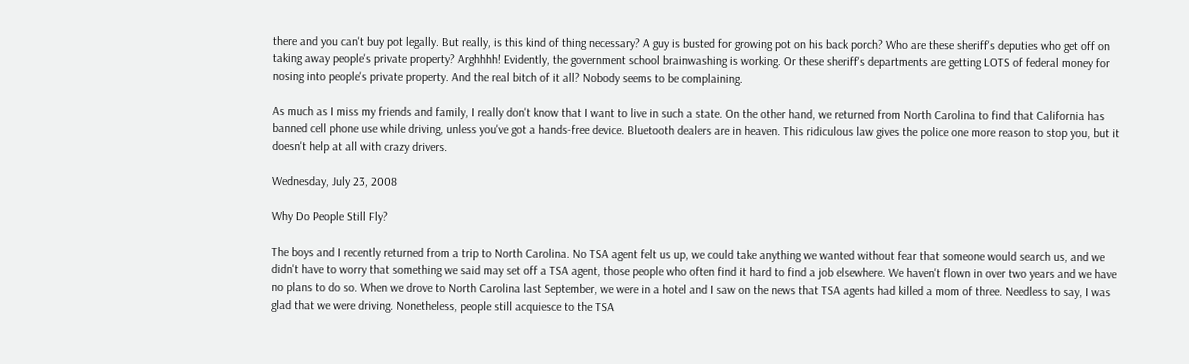there and you can't buy pot legally. But really, is this kind of thing necessary? A guy is busted for growing pot on his back porch? Who are these sheriff's deputies who get off on taking away people's private property? Arghhhh! Evidently, the government school brainwashing is working. Or these sheriff's departments are getting LOTS of federal money for nosing into people's private property. And the real bitch of it all? Nobody seems to be complaining.

As much as I miss my friends and family, I really don't know that I want to live in such a state. On the other hand, we returned from North Carolina to find that California has banned cell phone use while driving, unless you've got a hands-free device. Bluetooth dealers are in heaven. This ridiculous law gives the police one more reason to stop you, but it doesn't help at all with crazy drivers.

Wednesday, July 23, 2008

Why Do People Still Fly?

The boys and I recently returned from a trip to North Carolina. No TSA agent felt us up, we could take anything we wanted without fear that someone would search us, and we didn't have to worry that something we said may set off a TSA agent, those people who often find it hard to find a job elsewhere. We haven't flown in over two years and we have no plans to do so. When we drove to North Carolina last September, we were in a hotel and I saw on the news that TSA agents had killed a mom of three. Needless to say, I was glad that we were driving. Nonetheless, people still acquiesce to the TSA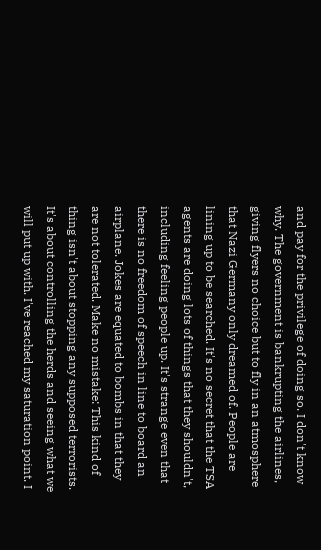and pay for the privilege of doing so. I don't know why. The government is bankrupting the airlines, giving flyers no choice but to fly in an atmosphere that Nazi Germany only dreamed of. People are lining up to be searched. It's no secret that the TSA agents are doing lots of things that they shouldn't, including feeling people up. It's strange even that there is no freedom of speech in line to board an airplane. Jokes are equated to bombs in that they are not tolerated. Make no mistake: This kind of thing isn't about stopping any supposed terrorists. It's about controlling the herds and seeing what we will put up with. I've reached my saturation point. I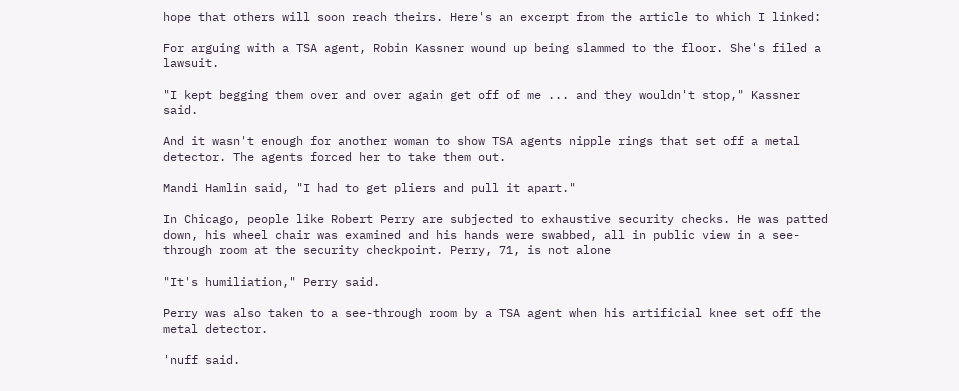hope that others will soon reach theirs. Here's an excerpt from the article to which I linked:

For arguing with a TSA agent, Robin Kassner wound up being slammed to the floor. She's filed a lawsuit.

"I kept begging them over and over again get off of me ... and they wouldn't stop," Kassner said.

And it wasn't enough for another woman to show TSA agents nipple rings that set off a metal detector. The agents forced her to take them out.

Mandi Hamlin said, "I had to get pliers and pull it apart."

In Chicago, people like Robert Perry are subjected to exhaustive security checks. He was patted down, his wheel chair was examined and his hands were swabbed, all in public view in a see-through room at the security checkpoint. Perry, 71, is not alone

"It's humiliation," Perry said.

Perry was also taken to a see-through room by a TSA agent when his artificial knee set off the metal detector.

'nuff said.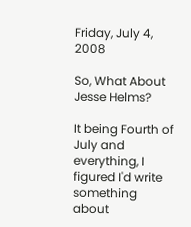Friday, July 4, 2008

So, What About Jesse Helms?

It being Fourth of July and everything, I figured I'd write something about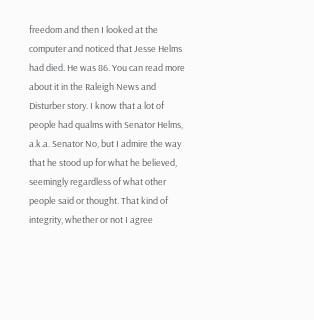freedom and then I looked at the computer and noticed that Jesse Helms had died. He was 86. You can read more about it in the Raleigh News and Disturber story. I know that a lot of people had qualms with Senator Helms, a.k.a. Senator No, but I admire the way that he stood up for what he believed, seemingly regardless of what other people said or thought. That kind of integrity, whether or not I agree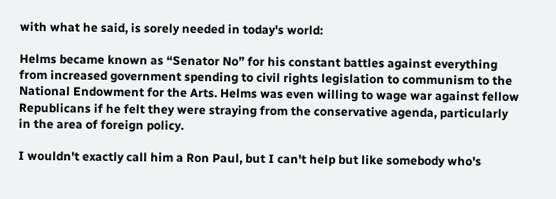with what he said, is sorely needed in today's world:

Helms became known as “Senator No” for his constant battles against everything from increased government spending to civil rights legislation to communism to the National Endowment for the Arts. Helms was even willing to wage war against fellow Republicans if he felt they were straying from the conservative agenda, particularly in the area of foreign policy.

I wouldn't exactly call him a Ron Paul, but I can't help but like somebody who's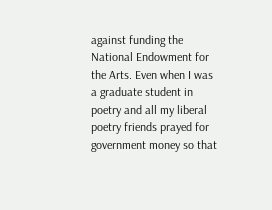against funding the National Endowment for the Arts. Even when I was a graduate student in poetry and all my liberal poetry friends prayed for government money so that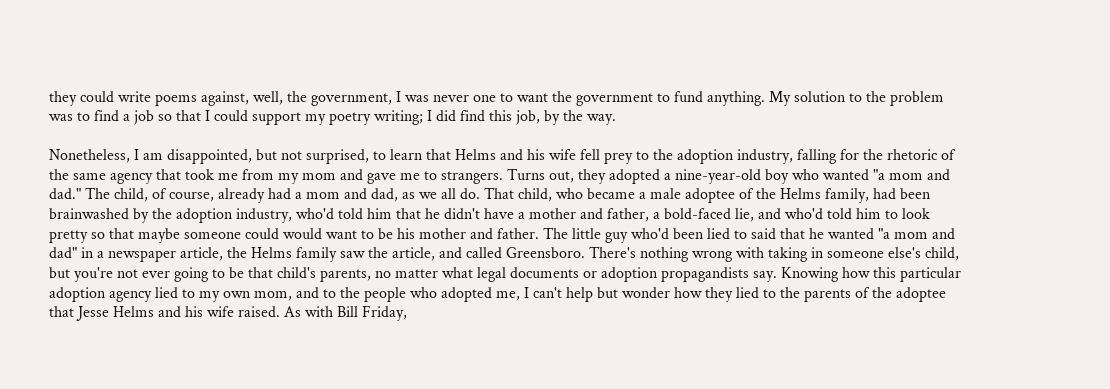they could write poems against, well, the government, I was never one to want the government to fund anything. My solution to the problem was to find a job so that I could support my poetry writing; I did find this job, by the way.

Nonetheless, I am disappointed, but not surprised, to learn that Helms and his wife fell prey to the adoption industry, falling for the rhetoric of the same agency that took me from my mom and gave me to strangers. Turns out, they adopted a nine-year-old boy who wanted "a mom and dad." The child, of course, already had a mom and dad, as we all do. That child, who became a male adoptee of the Helms family, had been brainwashed by the adoption industry, who'd told him that he didn't have a mother and father, a bold-faced lie, and who'd told him to look pretty so that maybe someone could would want to be his mother and father. The little guy who'd been lied to said that he wanted "a mom and dad" in a newspaper article, the Helms family saw the article, and called Greensboro. There's nothing wrong with taking in someone else's child, but you're not ever going to be that child's parents, no matter what legal documents or adoption propagandists say. Knowing how this particular adoption agency lied to my own mom, and to the people who adopted me, I can't help but wonder how they lied to the parents of the adoptee that Jesse Helms and his wife raised. As with Bill Friday,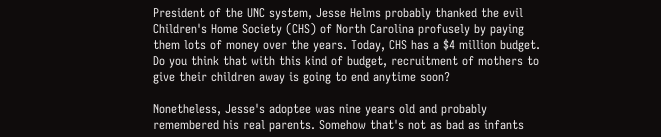President of the UNC system, Jesse Helms probably thanked the evil Children's Home Society (CHS) of North Carolina profusely by paying them lots of money over the years. Today, CHS has a $4 million budget. Do you think that with this kind of budget, recruitment of mothers to give their children away is going to end anytime soon?

Nonetheless, Jesse's adoptee was nine years old and probably remembered his real parents. Somehow that's not as bad as infants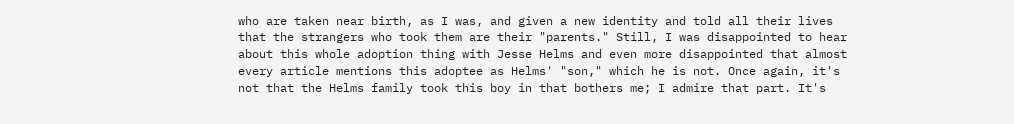who are taken near birth, as I was, and given a new identity and told all their lives that the strangers who took them are their "parents." Still, I was disappointed to hear about this whole adoption thing with Jesse Helms and even more disappointed that almost every article mentions this adoptee as Helms' "son," which he is not. Once again, it's not that the Helms family took this boy in that bothers me; I admire that part. It's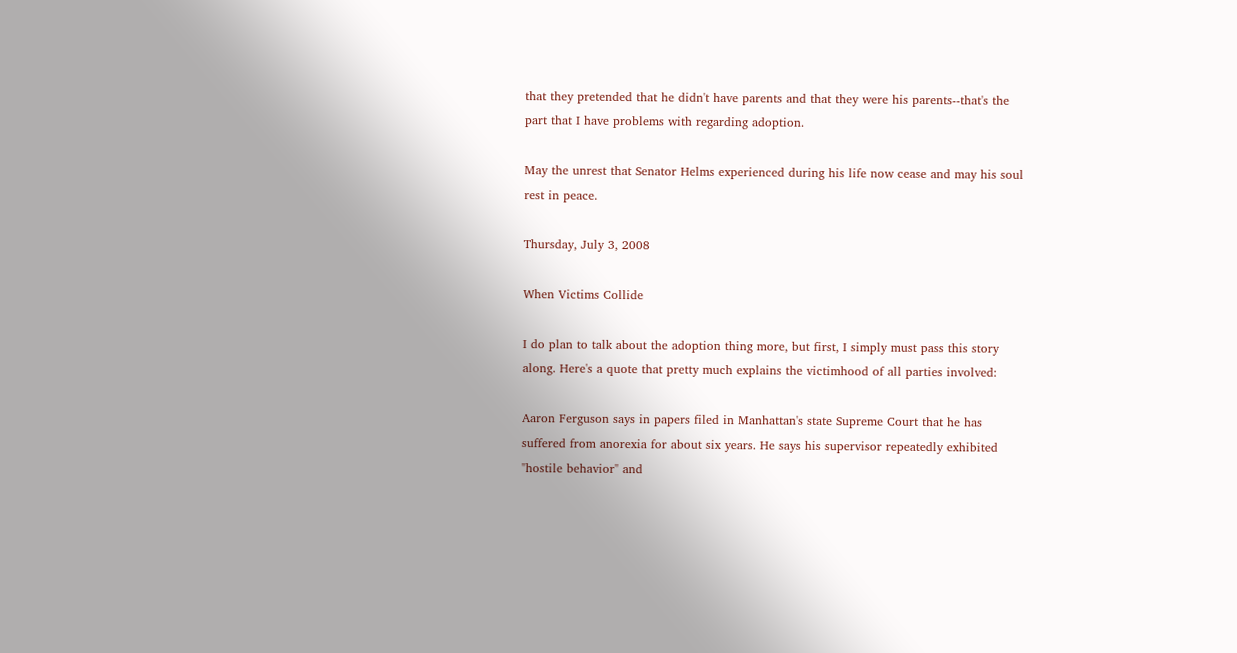that they pretended that he didn't have parents and that they were his parents--that's the part that I have problems with regarding adoption.

May the unrest that Senator Helms experienced during his life now cease and may his soul rest in peace.

Thursday, July 3, 2008

When Victims Collide

I do plan to talk about the adoption thing more, but first, I simply must pass this story along. Here's a quote that pretty much explains the victimhood of all parties involved:

Aaron Ferguson says in papers filed in Manhattan's state Supreme Court that he has suffered from anorexia for about six years. He says his supervisor repeatedly exhibited "hostile behavior" and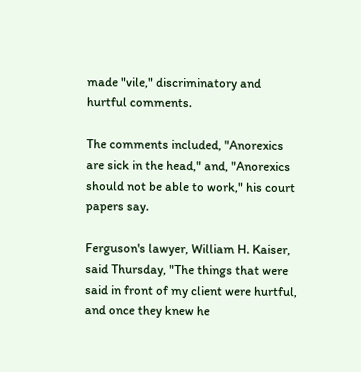made "vile," discriminatory and hurtful comments.

The comments included, "Anorexics are sick in the head," and, "Anorexics should not be able to work," his court papers say.

Ferguson's lawyer, William H. Kaiser, said Thursday, "The things that were said in front of my client were hurtful, and once they knew he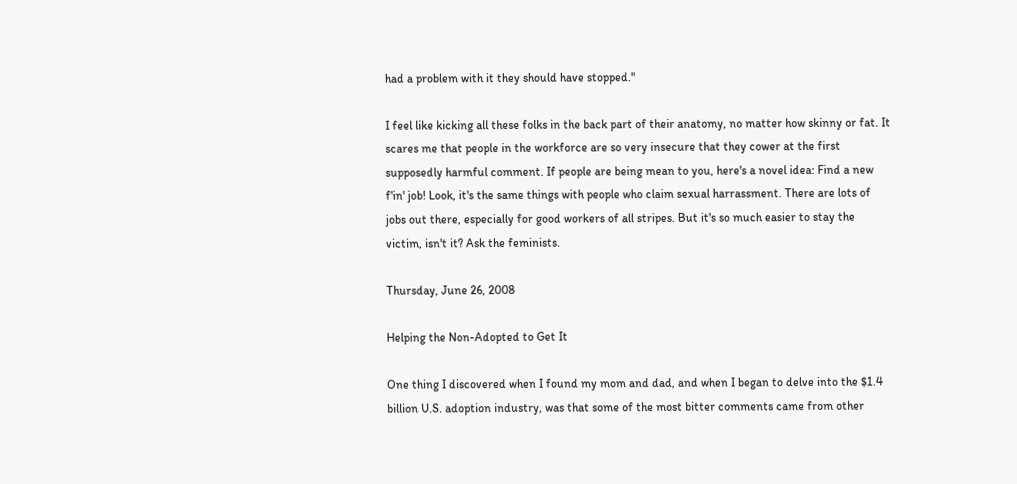had a problem with it they should have stopped."

I feel like kicking all these folks in the back part of their anatomy, no matter how skinny or fat. It scares me that people in the workforce are so very insecure that they cower at the first supposedly harmful comment. If people are being mean to you, here's a novel idea: Find a new f'in' job! Look, it's the same things with people who claim sexual harrassment. There are lots of jobs out there, especially for good workers of all stripes. But it's so much easier to stay the victim, isn't it? Ask the feminists.

Thursday, June 26, 2008

Helping the Non-Adopted to Get It

One thing I discovered when I found my mom and dad, and when I began to delve into the $1.4 billion U.S. adoption industry, was that some of the most bitter comments came from other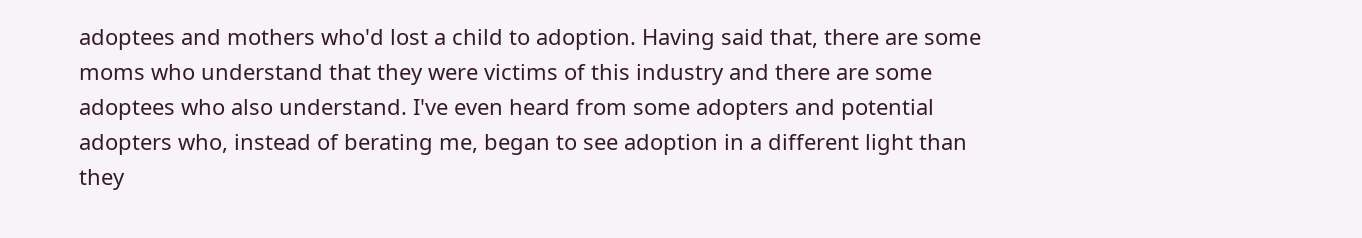adoptees and mothers who'd lost a child to adoption. Having said that, there are some moms who understand that they were victims of this industry and there are some adoptees who also understand. I've even heard from some adopters and potential adopters who, instead of berating me, began to see adoption in a different light than they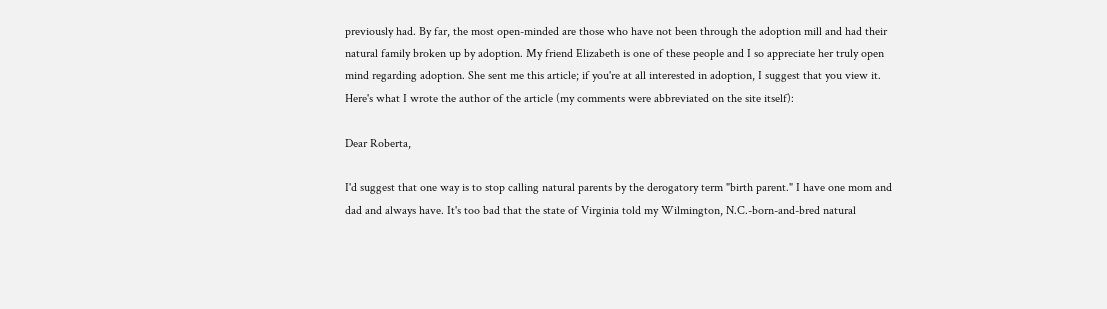previously had. By far, the most open-minded are those who have not been through the adoption mill and had their natural family broken up by adoption. My friend Elizabeth is one of these people and I so appreciate her truly open mind regarding adoption. She sent me this article; if you're at all interested in adoption, I suggest that you view it. Here's what I wrote the author of the article (my comments were abbreviated on the site itself):

Dear Roberta,

I'd suggest that one way is to stop calling natural parents by the derogatory term "birth parent." I have one mom and dad and always have. It's too bad that the state of Virginia told my Wilmington, N.C.-born-and-bred natural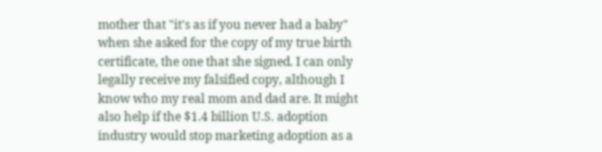mother that "it's as if you never had a baby" when she asked for the copy of my true birth certificate, the one that she signed. I can only legally receive my falsified copy, although I know who my real mom and dad are. It might also help if the $1.4 billion U.S. adoption industry would stop marketing adoption as a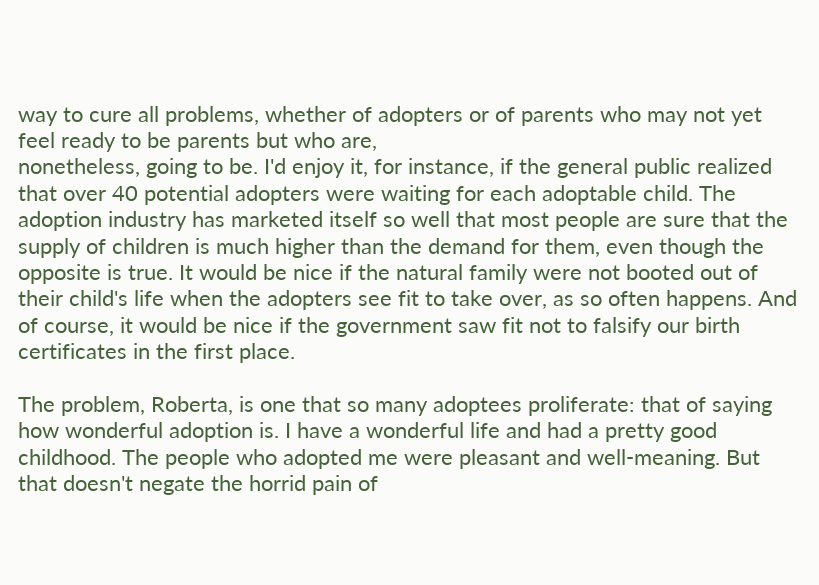way to cure all problems, whether of adopters or of parents who may not yet feel ready to be parents but who are,
nonetheless, going to be. I'd enjoy it, for instance, if the general public realized that over 40 potential adopters were waiting for each adoptable child. The adoption industry has marketed itself so well that most people are sure that the supply of children is much higher than the demand for them, even though the opposite is true. It would be nice if the natural family were not booted out of their child's life when the adopters see fit to take over, as so often happens. And of course, it would be nice if the government saw fit not to falsify our birth certificates in the first place.

The problem, Roberta, is one that so many adoptees proliferate: that of saying how wonderful adoption is. I have a wonderful life and had a pretty good childhood. The people who adopted me were pleasant and well-meaning. But that doesn't negate the horrid pain of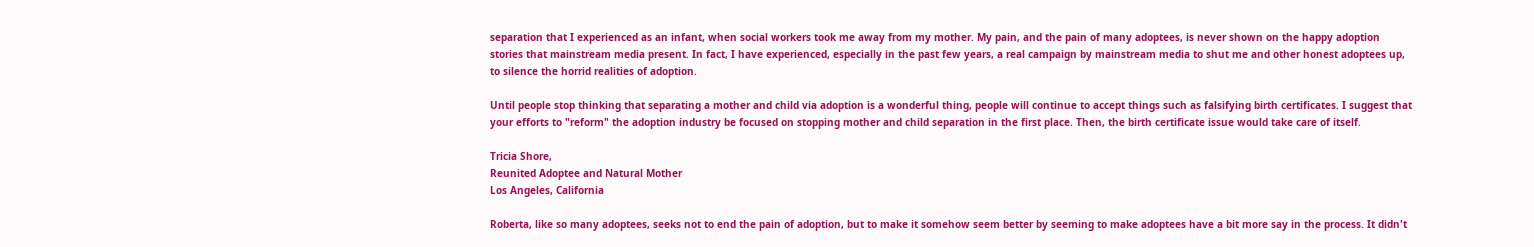separation that I experienced as an infant, when social workers took me away from my mother. My pain, and the pain of many adoptees, is never shown on the happy adoption stories that mainstream media present. In fact, I have experienced, especially in the past few years, a real campaign by mainstream media to shut me and other honest adoptees up, to silence the horrid realities of adoption.

Until people stop thinking that separating a mother and child via adoption is a wonderful thing, people will continue to accept things such as falsifying birth certificates. I suggest that your efforts to "reform" the adoption industry be focused on stopping mother and child separation in the first place. Then, the birth certificate issue would take care of itself.

Tricia Shore,
Reunited Adoptee and Natural Mother
Los Angeles, California

Roberta, like so many adoptees, seeks not to end the pain of adoption, but to make it somehow seem better by seeming to make adoptees have a bit more say in the process. It didn't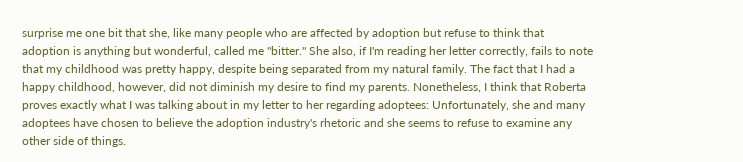surprise me one bit that she, like many people who are affected by adoption but refuse to think that adoption is anything but wonderful, called me "bitter." She also, if I'm reading her letter correctly, fails to note that my childhood was pretty happy, despite being separated from my natural family. The fact that I had a happy childhood, however, did not diminish my desire to find my parents. Nonetheless, I think that Roberta proves exactly what I was talking about in my letter to her regarding adoptees: Unfortunately, she and many adoptees have chosen to believe the adoption industry's rhetoric and she seems to refuse to examine any other side of things.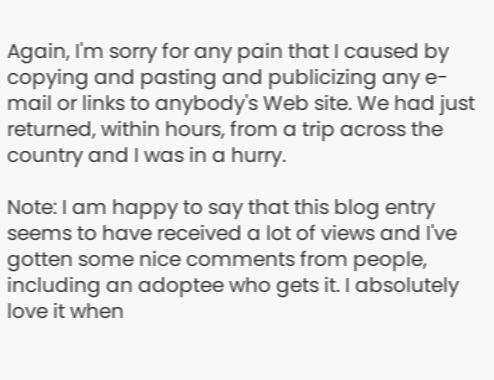Again, I'm sorry for any pain that I caused by copying and pasting and publicizing any e-mail or links to anybody's Web site. We had just returned, within hours, from a trip across the country and I was in a hurry.

Note: I am happy to say that this blog entry seems to have received a lot of views and I've gotten some nice comments from people, including an adoptee who gets it. I absolutely love it when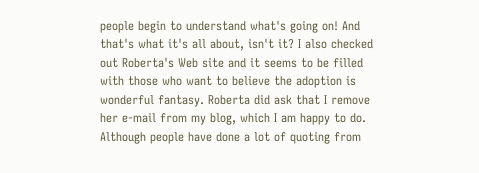people begin to understand what's going on! And that's what it's all about, isn't it? I also checked out Roberta's Web site and it seems to be filled with those who want to believe the adoption is wonderful fantasy. Roberta did ask that I remove her e-mail from my blog, which I am happy to do. Although people have done a lot of quoting from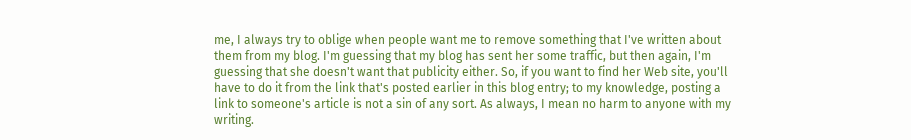me, I always try to oblige when people want me to remove something that I've written about them from my blog. I'm guessing that my blog has sent her some traffic, but then again, I'm guessing that she doesn't want that publicity either. So, if you want to find her Web site, you'll have to do it from the link that's posted earlier in this blog entry; to my knowledge, posting a link to someone's article is not a sin of any sort. As always, I mean no harm to anyone with my writing.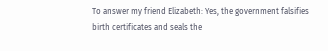To answer my friend Elizabeth: Yes, the government falsifies birth certificates and seals the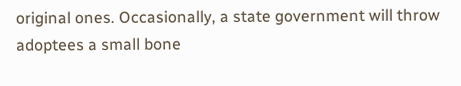original ones. Occasionally, a state government will throw adoptees a small bone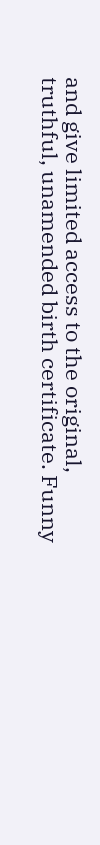and give limited access to the original, truthful, unamended birth certificate. Funny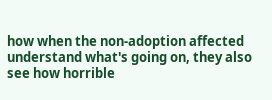how when the non-adoption affected understand what's going on, they also see how horrible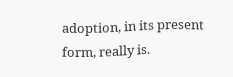adoption, in its present form, really is.